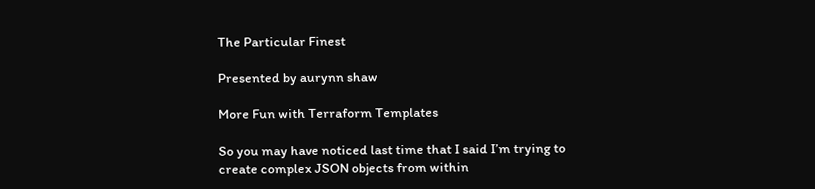The Particular Finest

Presented by aurynn shaw

More Fun with Terraform Templates

So you may have noticed last time that I said I’m trying to create complex JSON objects from within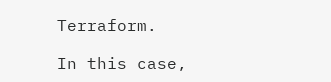Terraform.

In this case,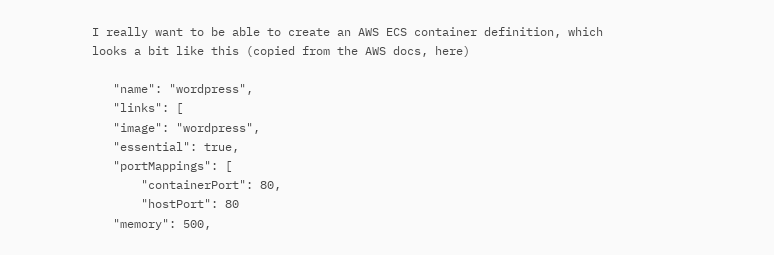I really want to be able to create an AWS ECS container definition, which looks a bit like this (copied from the AWS docs, here)

   "name": "wordpress",
   "links": [
   "image": "wordpress",
   "essential": true,
   "portMappings": [
       "containerPort": 80,
       "hostPort": 80
   "memory": 500,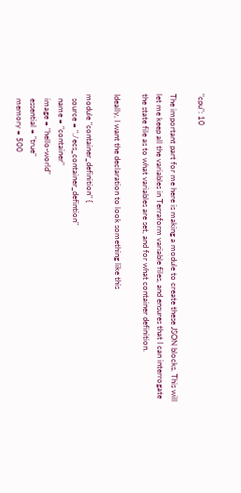"cpu": 10

The important part for me here is making a module to create these JSON blocks. This will let me keep all the variables in Terraform variable files, and ensures that I can interrogate the state file as to what variables are set, and for what container definition.

Ideally, I want the declaration to look something like this

module "container_definition" {
  source = "./ecs_container_defintion"
  name = "container"
  image = "hello-world"
  essential = "true"
  memory = 500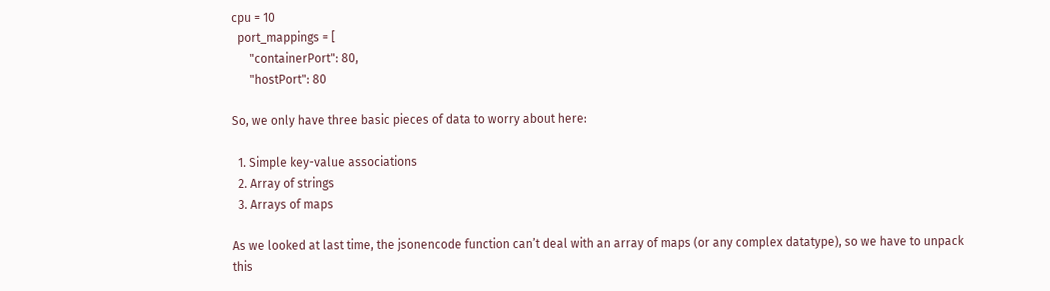cpu = 10
  port_mappings = [
      "containerPort": 80,
      "hostPort": 80

So, we only have three basic pieces of data to worry about here:

  1. Simple key-value associations
  2. Array of strings
  3. Arrays of maps

As we looked at last time, the jsonencode function can’t deal with an array of maps (or any complex datatype), so we have to unpack this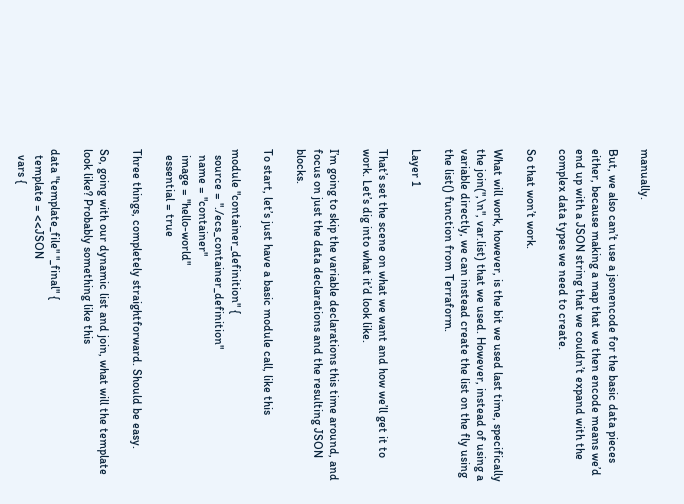manually.

But, we also can’t use a jsonencode for the basic data pieces either, because making a map that we then encode means we’d end up with a JSON string that we couldn’t expand with the complex data types we need to create.

So that won’t work.

What will work, however, is the bit we used last time, specifically the join(",\n", var.list) that we used. However, instead of using a variable directly, we can instead create the list on the fly using the list() function from Terraform.

Layer 1

That’s set the scene on what we want and how we’ll get it to work. Let’s dig into what it’d look like.

I’m going to skip the variable declarations this time around, and focus on just the data declarations and the resulting JSON blocks.

To start, let’s just have a basic module call, like this

module "container_definition" {
  source = "./ecs_container_definition"
  name = "container"
  image = "hello-world"
  essential = true

Three things, completely straightforward. Should be easy.

So, going with our dynamic list and join, what will the template look like? Probably something like this

data "template_file" "_final" {
  template = <<JSON
  vars {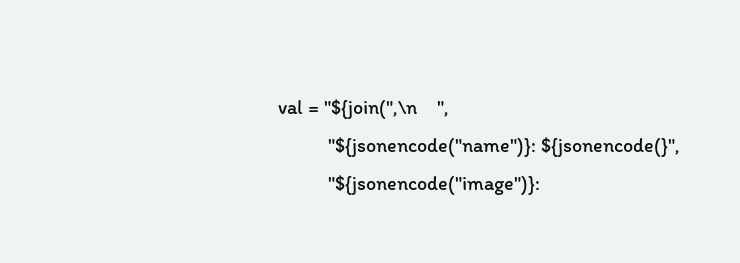val = "${join(",\n    ",
          "${jsonencode("name")}: ${jsonencode(}",
          "${jsonencode("image")}: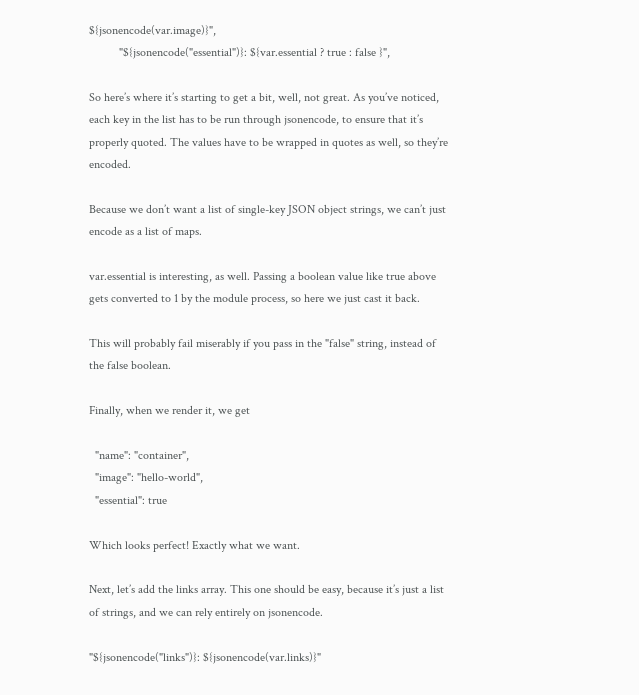${jsonencode(var.image)}",
          "${jsonencode("essential")}: ${var.essential ? true : false }",

So here’s where it’s starting to get a bit, well, not great. As you’ve noticed, each key in the list has to be run through jsonencode, to ensure that it’s properly quoted. The values have to be wrapped in quotes as well, so they’re encoded.

Because we don’t want a list of single-key JSON object strings, we can’t just encode as a list of maps.

var.essential is interesting, as well. Passing a boolean value like true above gets converted to 1 by the module process, so here we just cast it back.

This will probably fail miserably if you pass in the "false" string, instead of the false boolean.

Finally, when we render it, we get

  "name": "container",
  "image": "hello-world",
  "essential": true

Which looks perfect! Exactly what we want.

Next, let’s add the links array. This one should be easy, because it’s just a list of strings, and we can rely entirely on jsonencode.

"${jsonencode("links")}: ${jsonencode(var.links)}"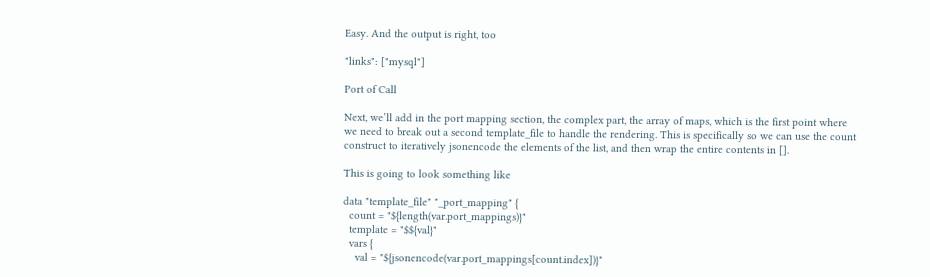Easy. And the output is right, too

"links": ["mysql"]

Port of Call

Next, we’ll add in the port mapping section, the complex part, the array of maps, which is the first point where we need to break out a second template_file to handle the rendering. This is specifically so we can use the count construct to iteratively jsonencode the elements of the list, and then wrap the entire contents in [].

This is going to look something like

data "template_file" "_port_mapping" {
  count = "${length(var.port_mappings)}"
  template = "$${val}"
  vars {
    val = "${jsonencode(var.port_mappings[count.index])}"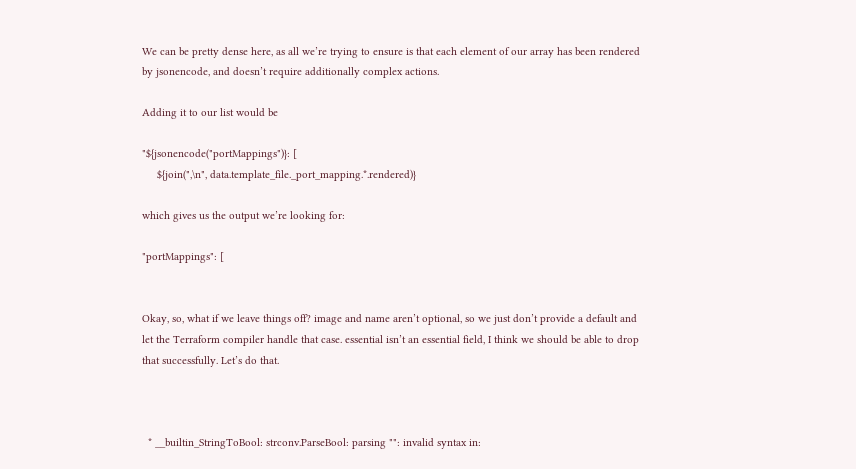We can be pretty dense here, as all we’re trying to ensure is that each element of our array has been rendered by jsonencode, and doesn’t require additionally complex actions.

Adding it to our list would be

"${jsonencode("portMappings")}: [
     ${join(",\n", data.template_file._port_mapping.*.rendered)}

which gives us the output we’re looking for:

"portMappings": [


Okay, so, what if we leave things off? image and name aren’t optional, so we just don’t provide a default and let the Terraform compiler handle that case. essential isn’t an essential field, I think we should be able to drop that successfully. Let’s do that.



  * __builtin_StringToBool: strconv.ParseBool: parsing "": invalid syntax in: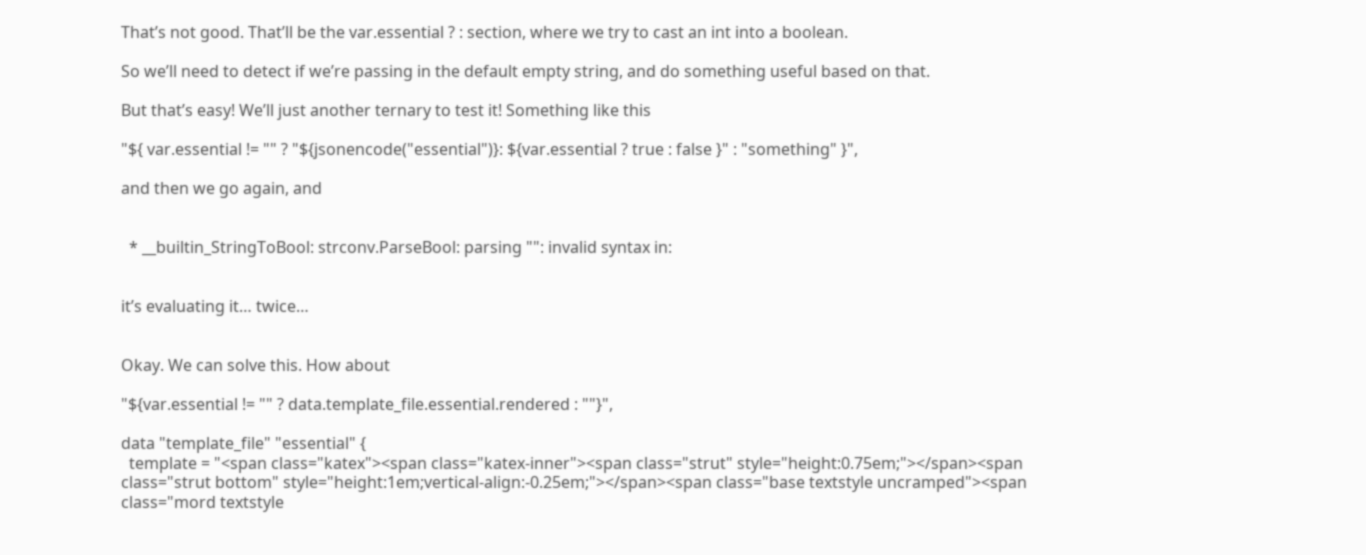That’s not good. That’ll be the var.essential ? : section, where we try to cast an int into a boolean.

So we’ll need to detect if we’re passing in the default empty string, and do something useful based on that.

But that’s easy! We’ll just another ternary to test it! Something like this

"${ var.essential != "" ? "${jsonencode("essential")}: ${var.essential ? true : false }" : "something" }",

and then we go again, and


  * __builtin_StringToBool: strconv.ParseBool: parsing "": invalid syntax in:


it’s evaluating it… twice…


Okay. We can solve this. How about

"${var.essential != "" ? data.template_file.essential.rendered : ""}",

data "template_file" "essential" {
  template = "<span class="katex"><span class="katex-inner"><span class="strut" style="height:0.75em;"></span><span class="strut bottom" style="height:1em;vertical-align:-0.25em;"></span><span class="base textstyle uncramped"><span class="mord textstyle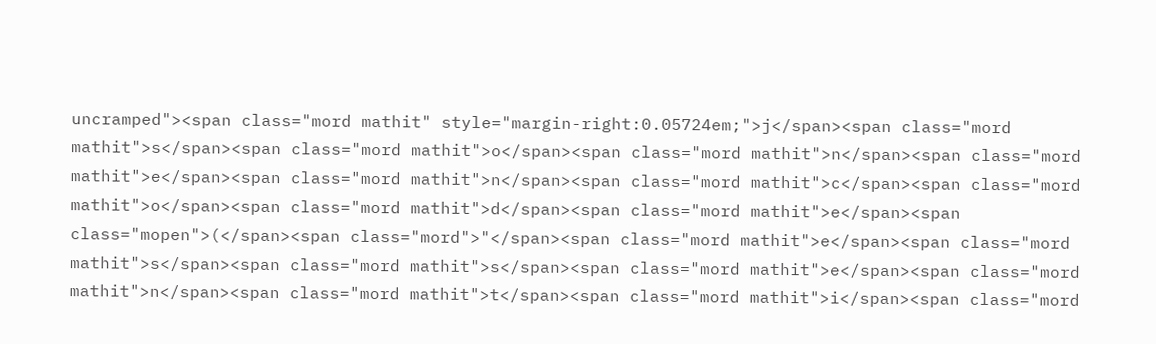uncramped"><span class="mord mathit" style="margin-right:0.05724em;">j</span><span class="mord mathit">s</span><span class="mord mathit">o</span><span class="mord mathit">n</span><span class="mord mathit">e</span><span class="mord mathit">n</span><span class="mord mathit">c</span><span class="mord mathit">o</span><span class="mord mathit">d</span><span class="mord mathit">e</span><span class="mopen">(</span><span class="mord">"</span><span class="mord mathit">e</span><span class="mord mathit">s</span><span class="mord mathit">s</span><span class="mord mathit">e</span><span class="mord mathit">n</span><span class="mord mathit">t</span><span class="mord mathit">i</span><span class="mord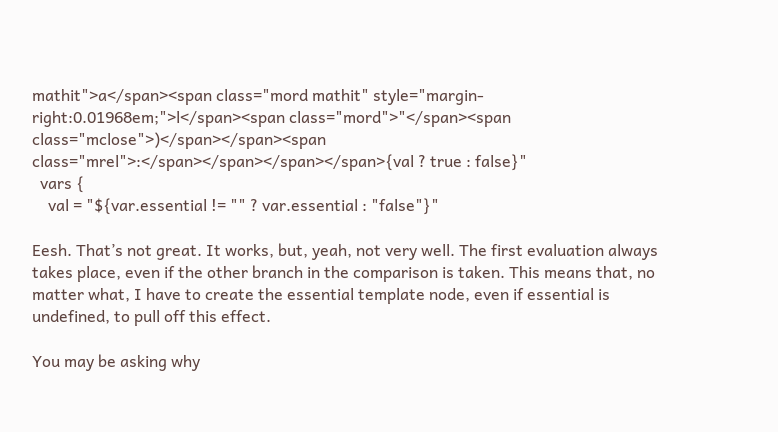mathit">a</span><span class="mord mathit" style="margin-right:0.01968em;">l</span><span class="mord">"</span><span class="mclose">)</span></span><span class="mrel">:</span></span></span></span>{val ? true : false}"
  vars {
    val = "${var.essential != "" ? var.essential : "false"}"

Eesh. That’s not great. It works, but, yeah, not very well. The first evaluation always takes place, even if the other branch in the comparison is taken. This means that, no matter what, I have to create the essential template node, even if essential is undefined, to pull off this effect.

You may be asking why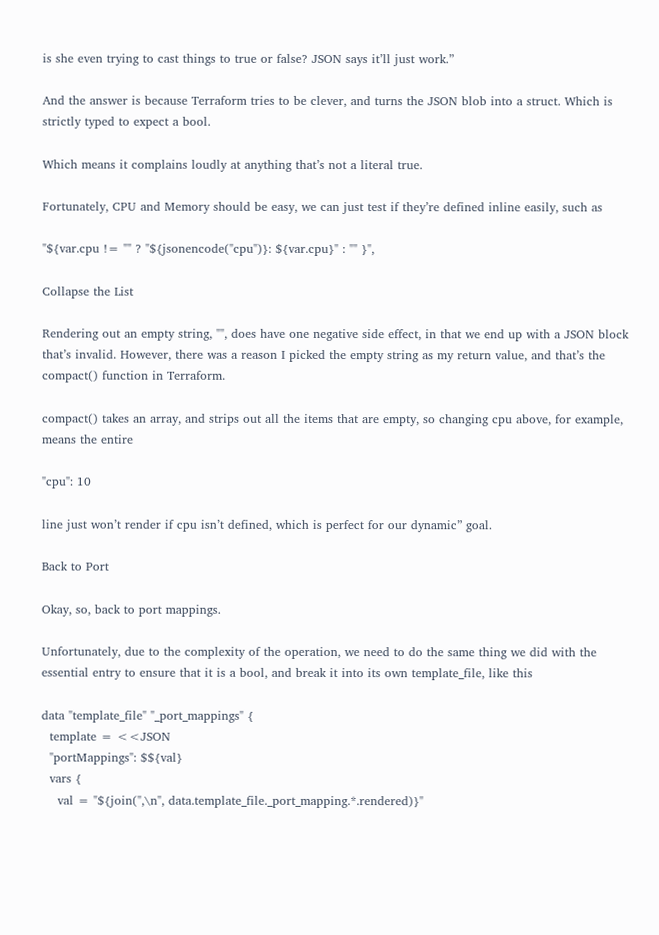is she even trying to cast things to true or false? JSON says it’ll just work.”

And the answer is because Terraform tries to be clever, and turns the JSON blob into a struct. Which is strictly typed to expect a bool.

Which means it complains loudly at anything that’s not a literal true.

Fortunately, CPU and Memory should be easy, we can just test if they’re defined inline easily, such as

"${var.cpu != "" ? "${jsonencode("cpu")}: ${var.cpu}" : "" }",

Collapse the List

Rendering out an empty string, "", does have one negative side effect, in that we end up with a JSON block that’s invalid. However, there was a reason I picked the empty string as my return value, and that’s the compact() function in Terraform.

compact() takes an array, and strips out all the items that are empty, so changing cpu above, for example, means the entire

"cpu": 10

line just won’t render if cpu isn’t defined, which is perfect for our dynamic” goal.

Back to Port

Okay, so, back to port mappings.

Unfortunately, due to the complexity of the operation, we need to do the same thing we did with the essential entry to ensure that it is a bool, and break it into its own template_file, like this

data "template_file" "_port_mappings" {
  template = <<JSON
  "portMappings": $${val}
  vars {
    val = "${join(",\n", data.template_file._port_mapping.*.rendered)}"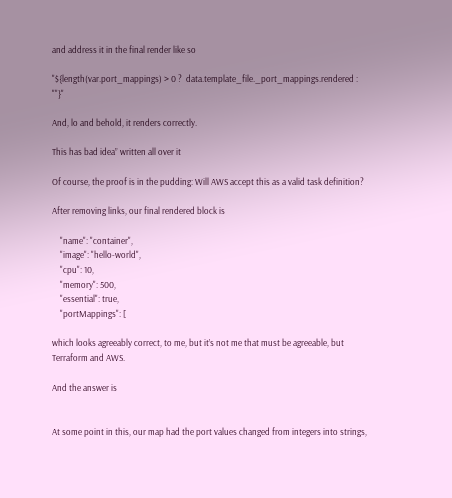and address it in the final render like so

"${length(var.port_mappings) > 0 ?  data.template_file._port_mappings.rendered : ""}"

And, lo and behold, it renders correctly.

This has bad idea” written all over it

Of course, the proof is in the pudding: Will AWS accept this as a valid task definition?

After removing links, our final rendered block is

    "name": "container",
    "image": "hello-world",
    "cpu": 10,
    "memory": 500,
    "essential": true,
    "portMappings": [

which looks agreeably correct, to me, but it’s not me that must be agreeable, but Terraform and AWS.

And the answer is


At some point in this, our map had the port values changed from integers into strings,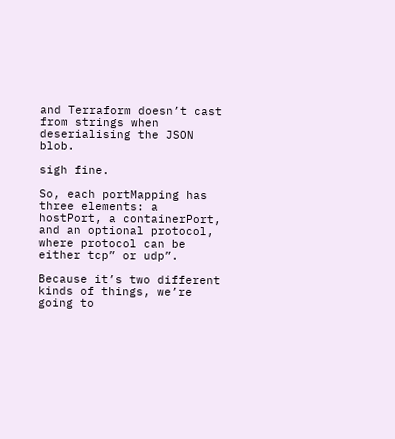and Terraform doesn’t cast from strings when deserialising the JSON blob.

sigh fine.

So, each portMapping has three elements: a hostPort, a containerPort, and an optional protocol, where protocol can be either tcp” or udp”.

Because it’s two different kinds of things, we’re going to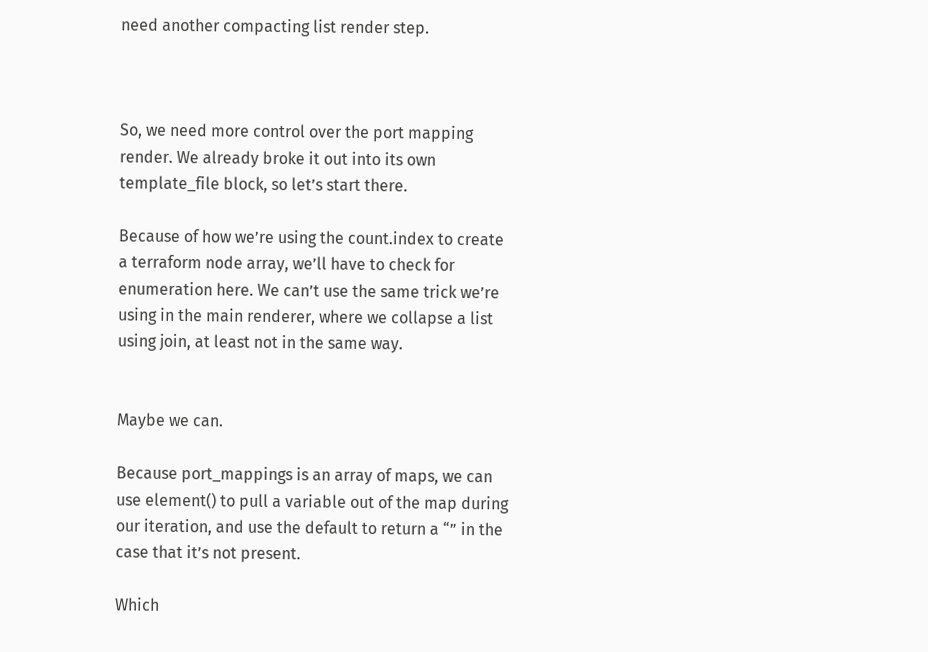need another compacting list render step.



So, we need more control over the port mapping render. We already broke it out into its own template_file block, so let’s start there.

Because of how we’re using the count.index to create a terraform node array, we’ll have to check for enumeration here. We can’t use the same trick we’re using in the main renderer, where we collapse a list using join, at least not in the same way.


Maybe we can.

Because port_mappings is an array of maps, we can use element() to pull a variable out of the map during our iteration, and use the default to return a “” in the case that it’s not present.

Which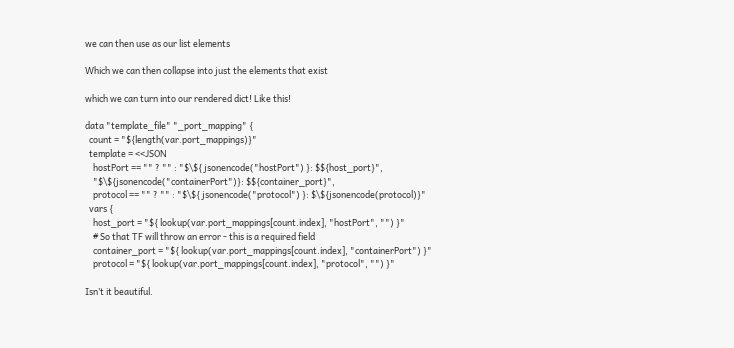we can then use as our list elements

Which we can then collapse into just the elements that exist

which we can turn into our rendered dict! Like this!

data "template_file" "_port_mapping" {
  count = "${length(var.port_mappings)}"
  template = <<JSON
    hostPort == "" ? "" : "$\${ jsonencode("hostPort") }: $${host_port}",
    "$\${jsonencode("containerPort")}: $${container_port}",
    protocol == "" ? "" : "$\${ jsonencode("protocol") }: $\${jsonencode(protocol)}"
  vars {
    host_port = "${ lookup(var.port_mappings[count.index], "hostPort", "") }"
    # So that TF will throw an error - this is a required field
    container_port = "${ lookup(var.port_mappings[count.index], "containerPort") }"
    protocol = "${ lookup(var.port_mappings[count.index], "protocol", "") }"

Isn’t it beautiful.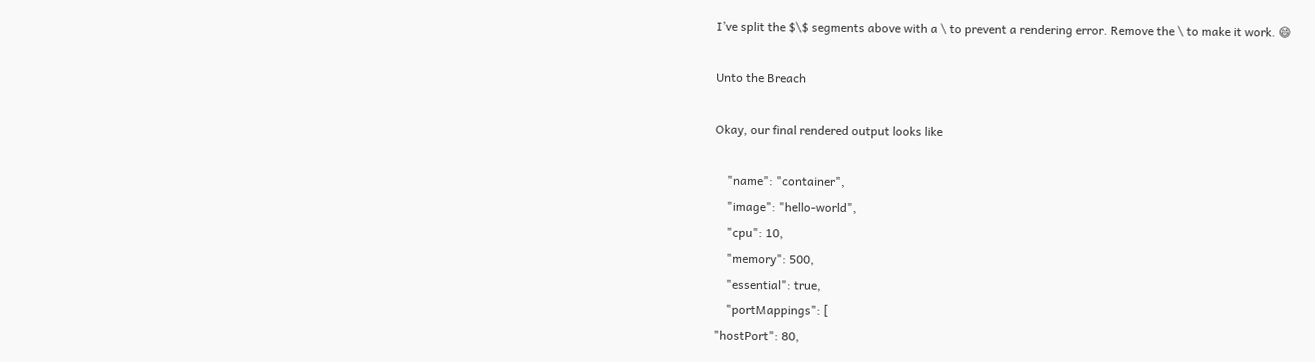I’ve split the $\$ segments above with a \ to prevent a rendering error. Remove the \ to make it work. 😄

Unto the Breach

Okay, our final rendered output looks like

    "name": "container",
    "image": "hello-world",
    "cpu": 10,
    "memory": 500,
    "essential": true,
    "portMappings": [
"hostPort": 80,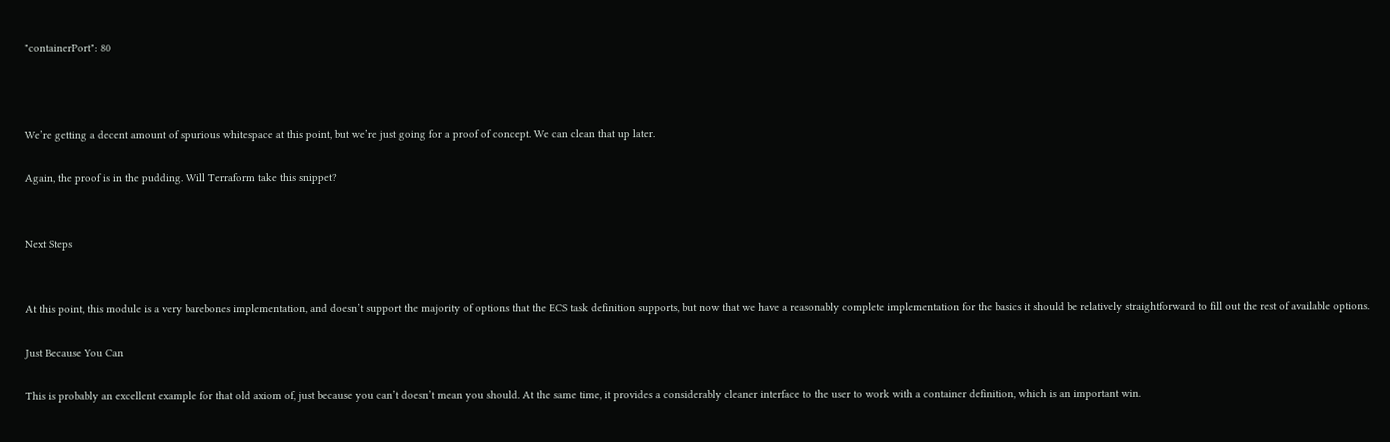"containerPort": 80



We’re getting a decent amount of spurious whitespace at this point, but we’re just going for a proof of concept. We can clean that up later.

Again, the proof is in the pudding. Will Terraform take this snippet?


Next Steps


At this point, this module is a very barebones implementation, and doesn’t support the majority of options that the ECS task definition supports, but now that we have a reasonably complete implementation for the basics it should be relatively straightforward to fill out the rest of available options.

Just Because You Can

This is probably an excellent example for that old axiom of, just because you can’t doesn’t mean you should. At the same time, it provides a considerably cleaner interface to the user to work with a container definition, which is an important win.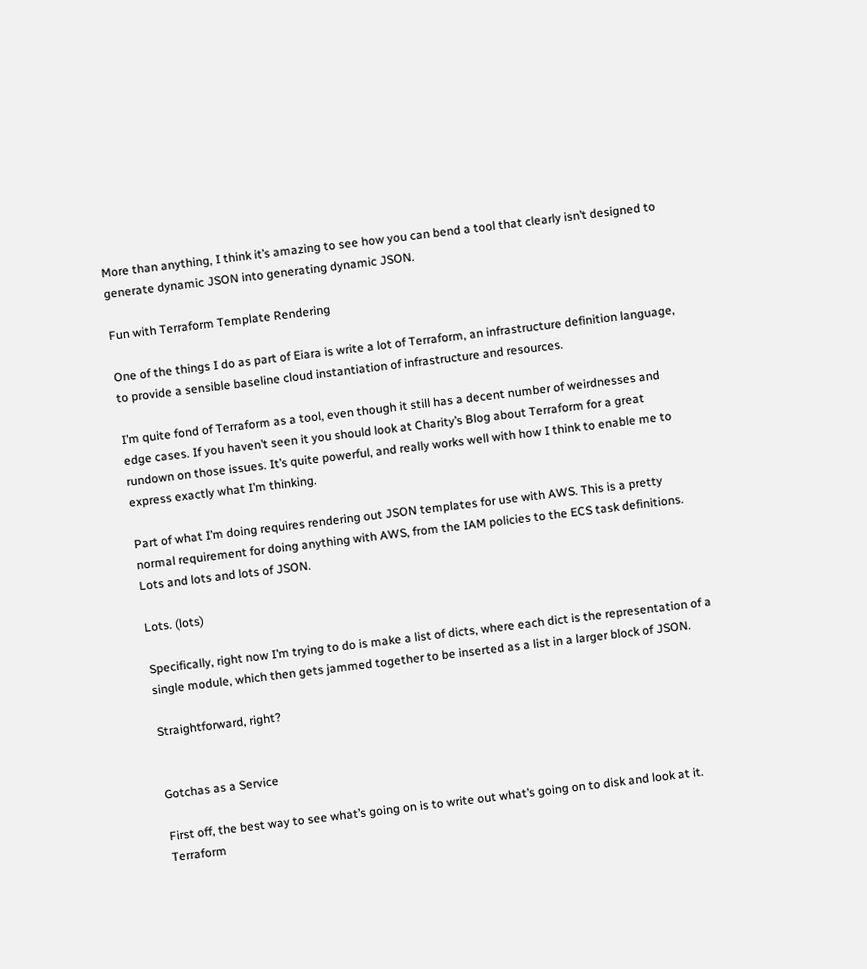More than anything, I think it’s amazing to see how you can bend a tool that clearly isn’t designed to generate dynamic JSON into generating dynamic JSON.

Fun with Terraform Template Rendering

One of the things I do as part of Eiara is write a lot of Terraform, an infrastructure definition language, to provide a sensible baseline cloud instantiation of infrastructure and resources.

I’m quite fond of Terraform as a tool, even though it still has a decent number of weirdnesses and edge cases. If you haven’t seen it you should look at Charity’s Blog about Terraform for a great rundown on those issues. It’s quite powerful, and really works well with how I think to enable me to express exactly what I’m thinking.

Part of what I’m doing requires rendering out JSON templates for use with AWS. This is a pretty normal requirement for doing anything with AWS, from the IAM policies to the ECS task definitions. Lots and lots and lots of JSON.

Lots. (lots)

Specifically, right now I’m trying to do is make a list of dicts, where each dict is the representation of a single module, which then gets jammed together to be inserted as a list in a larger block of JSON.

Straightforward, right?


Gotchas as a Service

First off, the best way to see what’s going on is to write out what’s going on to disk and look at it. Terraform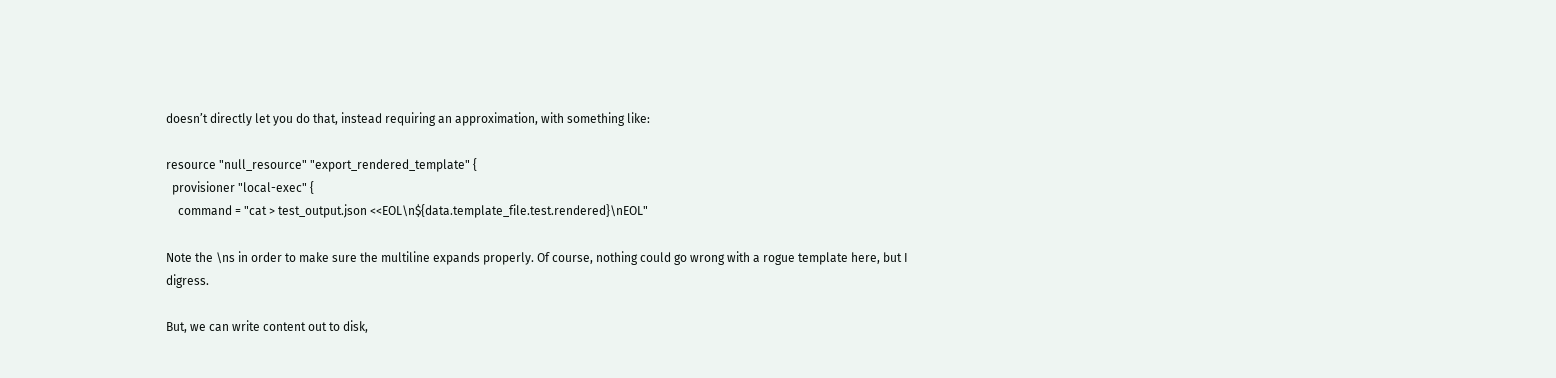doesn’t directly let you do that, instead requiring an approximation, with something like:

resource "null_resource" "export_rendered_template" {
  provisioner "local-exec" {
    command = "cat > test_output.json <<EOL\n${data.template_file.test.rendered}\nEOL"

Note the \ns in order to make sure the multiline expands properly. Of course, nothing could go wrong with a rogue template here, but I digress.

But, we can write content out to disk,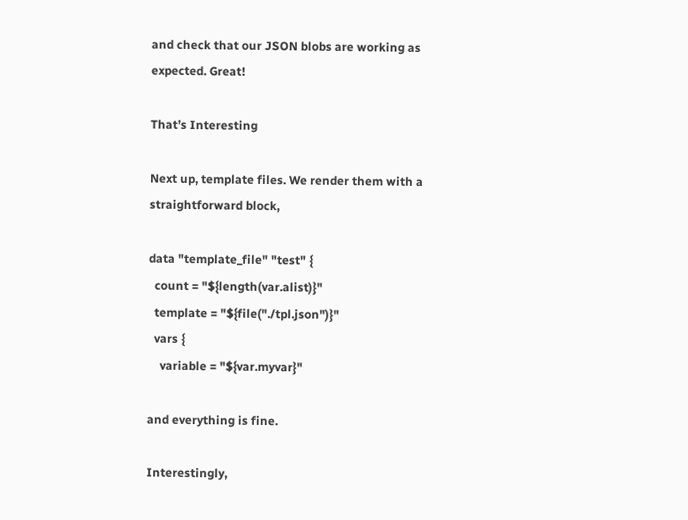and check that our JSON blobs are working as expected. Great!

That’s Interesting

Next up, template files. We render them with a straightforward block,

data "template_file" "test" {
  count = "${length(var.alist)}"
  template = "${file("./tpl.json")}"
  vars {
    variable = "${var.myvar}"

and everything is fine.

Interestingly,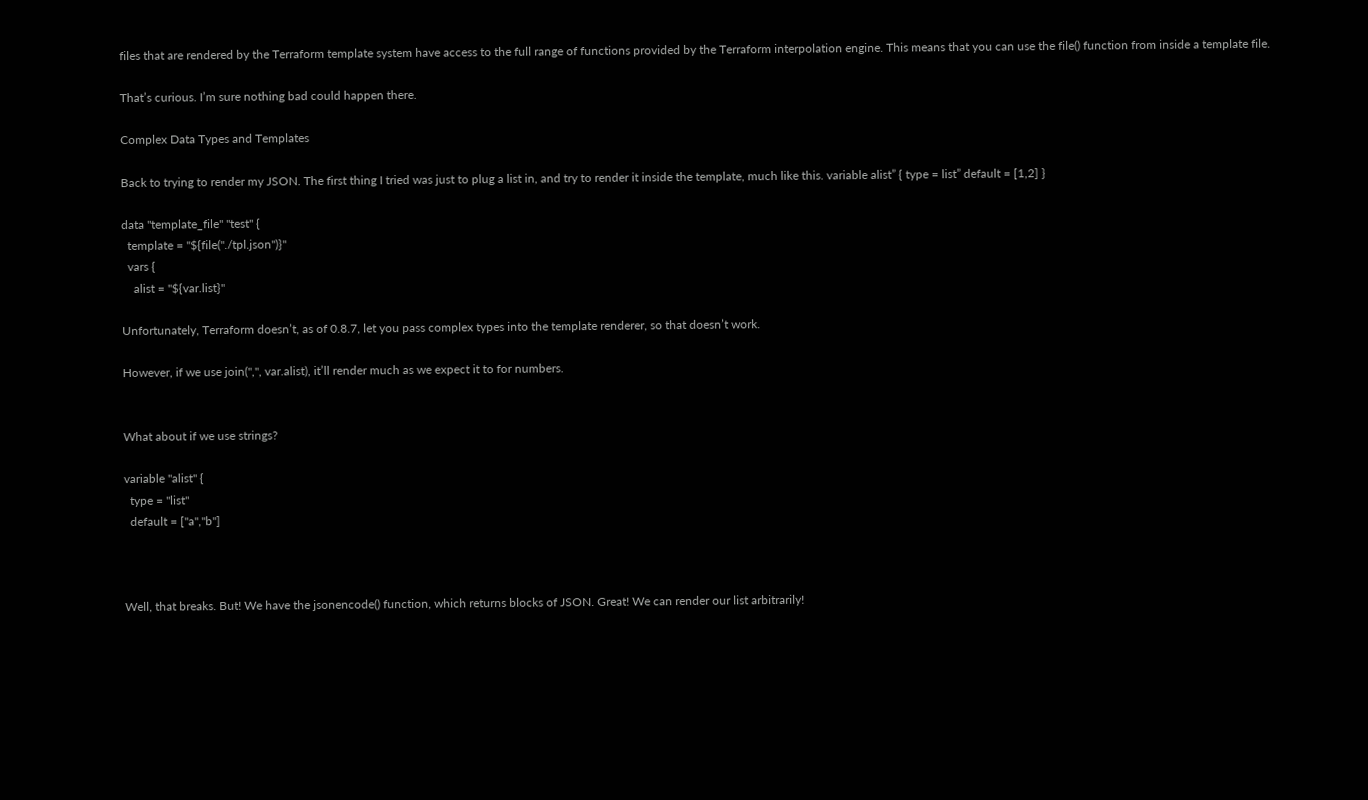files that are rendered by the Terraform template system have access to the full range of functions provided by the Terraform interpolation engine. This means that you can use the file() function from inside a template file.

That’s curious. I’m sure nothing bad could happen there.

Complex Data Types and Templates

Back to trying to render my JSON. The first thing I tried was just to plug a list in, and try to render it inside the template, much like this. variable alist” { type = list” default = [1,2] }

data "template_file" "test" {
  template = "${file("./tpl.json")}"
  vars {
    alist = "${var.list}"

Unfortunately, Terraform doesn’t, as of 0.8.7, let you pass complex types into the template renderer, so that doesn’t work.

However, if we use join(",", var.alist), it’ll render much as we expect it to for numbers.


What about if we use strings?

variable "alist" {
  type = "list"
  default = ["a","b"]



Well, that breaks. But! We have the jsonencode() function, which returns blocks of JSON. Great! We can render our list arbitrarily!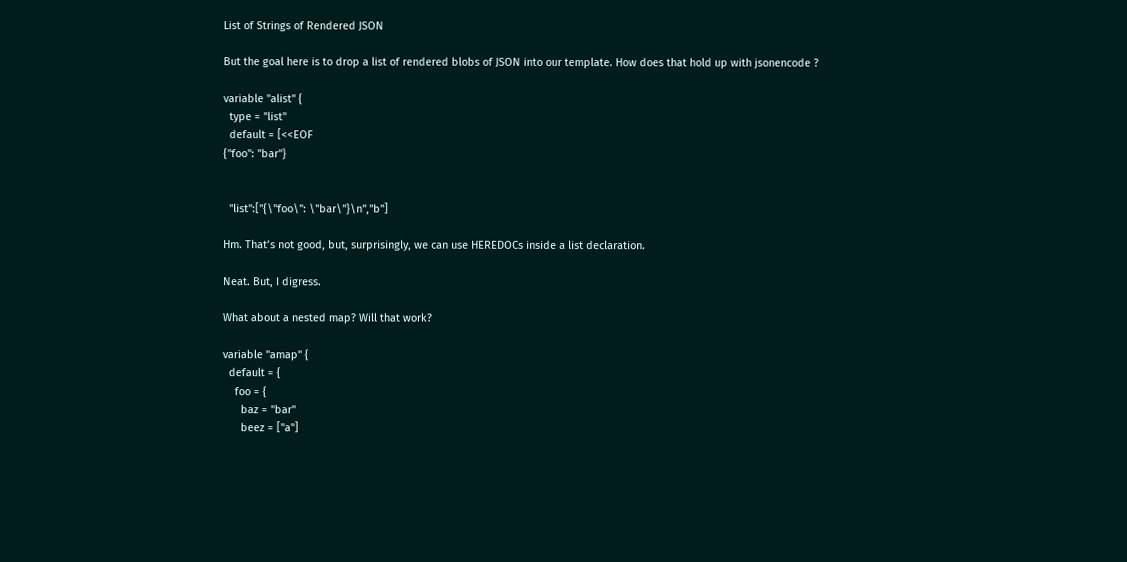List of Strings of Rendered JSON

But the goal here is to drop a list of rendered blobs of JSON into our template. How does that hold up with jsonencode ?

variable "alist" {
  type = "list"
  default = [<<EOF
{"foo": "bar"}


  "list":["{\"foo\": \"bar\"}\n","b"]

Hm. That’s not good, but, surprisingly, we can use HEREDOCs inside a list declaration.

Neat. But, I digress.

What about a nested map? Will that work?

variable "amap" {
  default = {
    foo = {
      baz = "bar"
      beez = ["a"]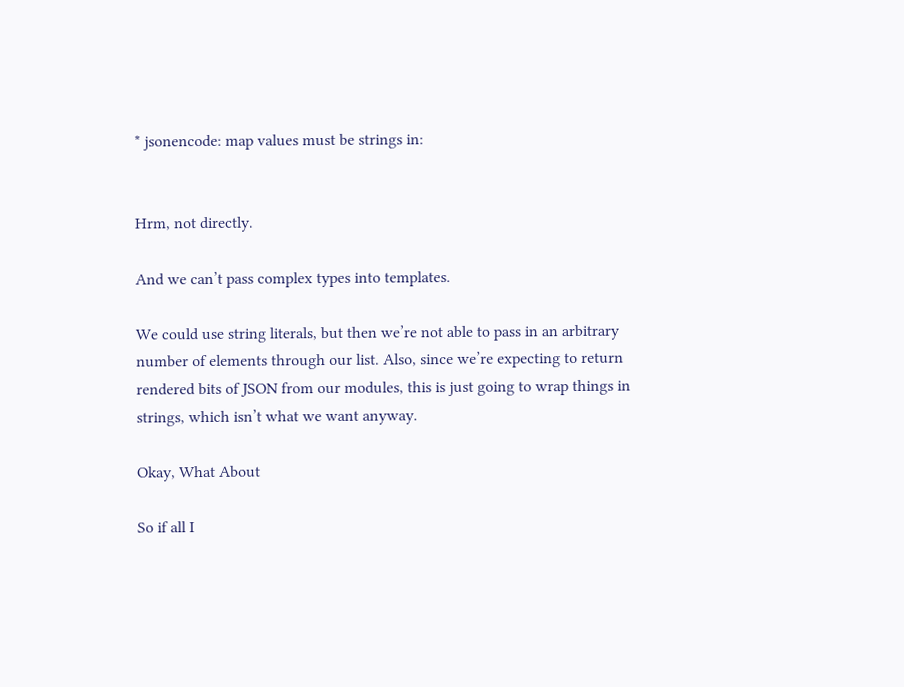* jsonencode: map values must be strings in:


Hrm, not directly.

And we can’t pass complex types into templates.

We could use string literals, but then we’re not able to pass in an arbitrary number of elements through our list. Also, since we’re expecting to return rendered bits of JSON from our modules, this is just going to wrap things in strings, which isn’t what we want anyway.

Okay, What About

So if all I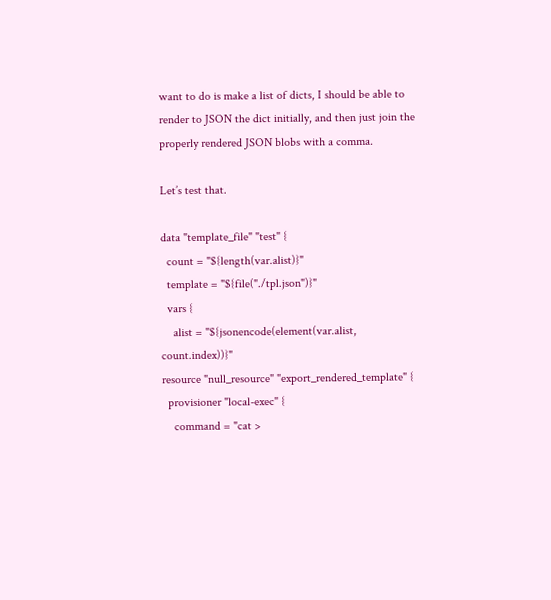want to do is make a list of dicts, I should be able to render to JSON the dict initially, and then just join the properly rendered JSON blobs with a comma.

Let’s test that.

data "template_file" "test" {
  count = "${length(var.alist)}"
  template = "${file("./tpl.json")}"
  vars {
    alist = "${jsonencode(element(var.alist, count.index))}"
resource "null_resource" "export_rendered_template" {
  provisioner "local-exec" {
    command = "cat >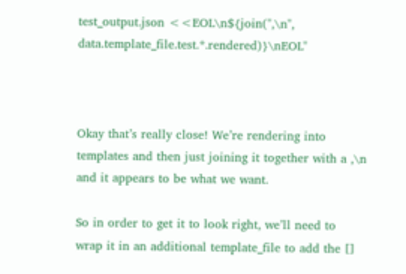test_output.json <<EOL\n${join(",\n", data.template_file.test.*.rendered)}\nEOL"



Okay that’s really close! We’re rendering into templates and then just joining it together with a ,\n and it appears to be what we want.

So in order to get it to look right, we’ll need to wrap it in an additional template_file to add the []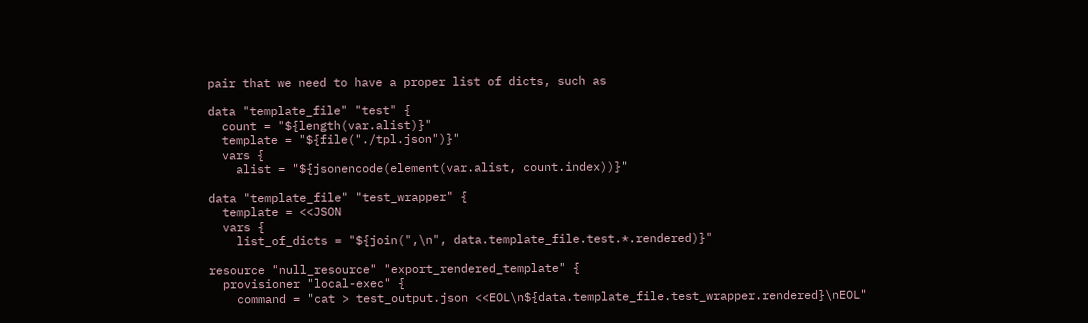pair that we need to have a proper list of dicts, such as

data "template_file" "test" {
  count = "${length(var.alist)}"
  template = "${file("./tpl.json")}"
  vars {
    alist = "${jsonencode(element(var.alist, count.index))}"

data "template_file" "test_wrapper" {
  template = <<JSON
  vars {
    list_of_dicts = "${join(",\n", data.template_file.test.*.rendered)}"

resource "null_resource" "export_rendered_template" {
  provisioner "local-exec" {
    command = "cat > test_output.json <<EOL\n${data.template_file.test_wrapper.rendered}\nEOL"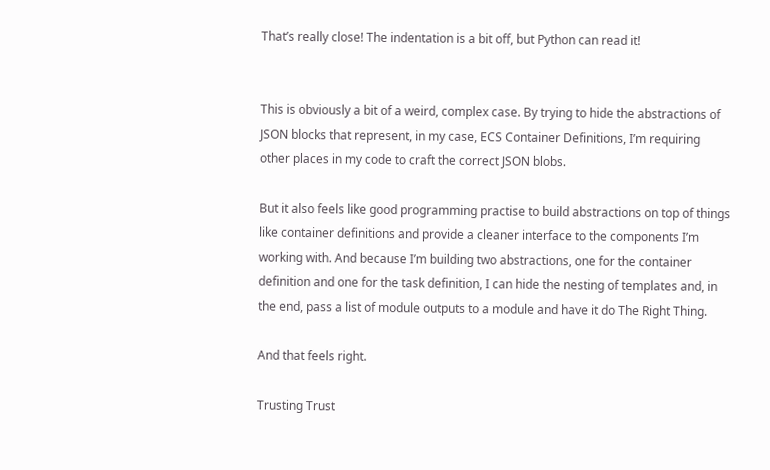That’s really close! The indentation is a bit off, but Python can read it!


This is obviously a bit of a weird, complex case. By trying to hide the abstractions of JSON blocks that represent, in my case, ECS Container Definitions, I’m requiring other places in my code to craft the correct JSON blobs.

But it also feels like good programming practise to build abstractions on top of things like container definitions and provide a cleaner interface to the components I’m working with. And because I’m building two abstractions, one for the container definition and one for the task definition, I can hide the nesting of templates and, in the end, pass a list of module outputs to a module and have it do The Right Thing.

And that feels right.

Trusting Trust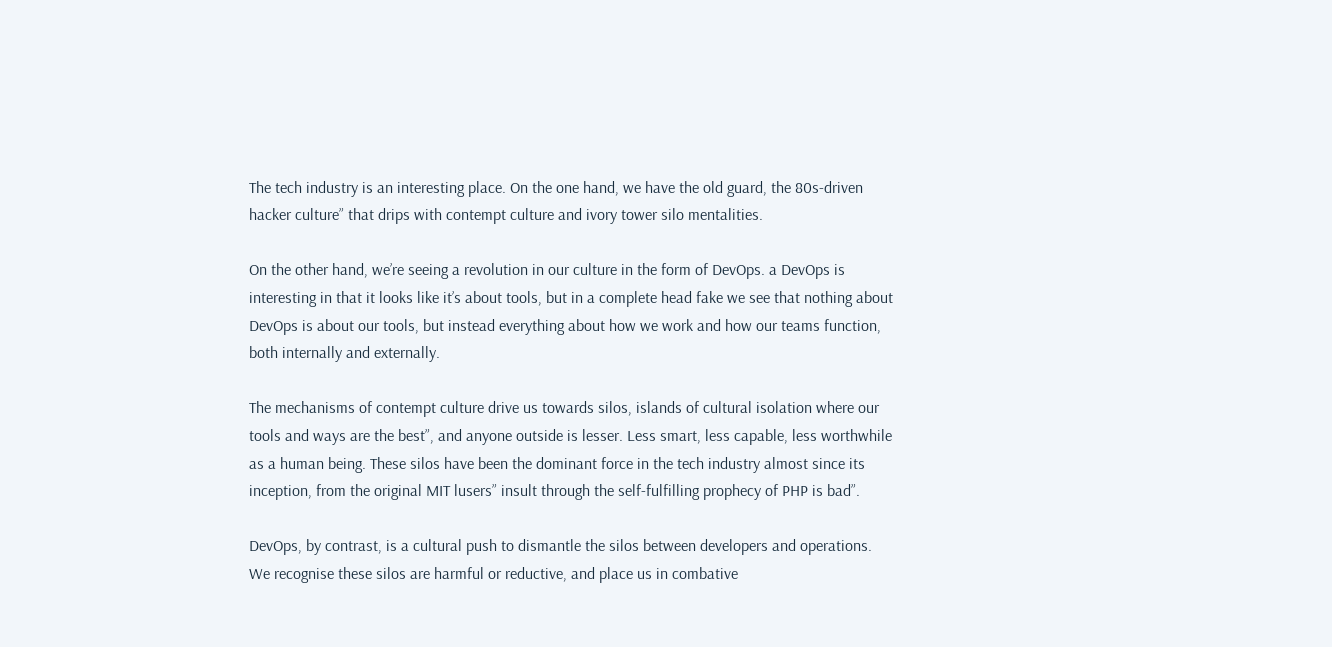The tech industry is an interesting place. On the one hand, we have the old guard, the 80s-driven hacker culture” that drips with contempt culture and ivory tower silo mentalities.

On the other hand, we’re seeing a revolution in our culture in the form of DevOps. a DevOps is interesting in that it looks like it’s about tools, but in a complete head fake we see that nothing about DevOps is about our tools, but instead everything about how we work and how our teams function, both internally and externally.

The mechanisms of contempt culture drive us towards silos, islands of cultural isolation where our tools and ways are the best”, and anyone outside is lesser. Less smart, less capable, less worthwhile as a human being. These silos have been the dominant force in the tech industry almost since its inception, from the original MIT lusers” insult through the self-fulfilling prophecy of PHP is bad”.

DevOps, by contrast, is a cultural push to dismantle the silos between developers and operations. We recognise these silos are harmful or reductive, and place us in combative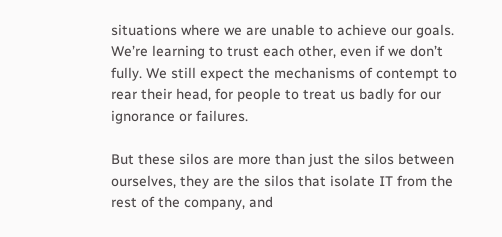situations where we are unable to achieve our goals. We’re learning to trust each other, even if we don’t fully. We still expect the mechanisms of contempt to rear their head, for people to treat us badly for our ignorance or failures.

But these silos are more than just the silos between ourselves, they are the silos that isolate IT from the rest of the company, and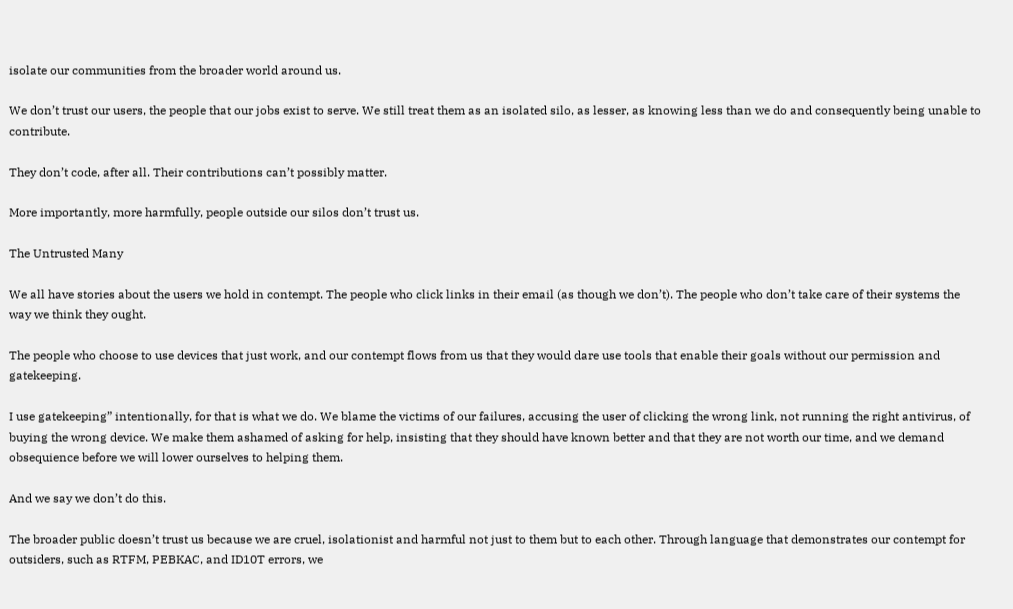isolate our communities from the broader world around us.

We don’t trust our users, the people that our jobs exist to serve. We still treat them as an isolated silo, as lesser, as knowing less than we do and consequently being unable to contribute.

They don’t code, after all. Their contributions can’t possibly matter.

More importantly, more harmfully, people outside our silos don’t trust us.

The Untrusted Many

We all have stories about the users we hold in contempt. The people who click links in their email (as though we don’t). The people who don’t take care of their systems the way we think they ought.

The people who choose to use devices that just work, and our contempt flows from us that they would dare use tools that enable their goals without our permission and gatekeeping.

I use gatekeeping” intentionally, for that is what we do. We blame the victims of our failures, accusing the user of clicking the wrong link, not running the right antivirus, of buying the wrong device. We make them ashamed of asking for help, insisting that they should have known better and that they are not worth our time, and we demand obsequience before we will lower ourselves to helping them.

And we say we don’t do this.

The broader public doesn’t trust us because we are cruel, isolationist and harmful not just to them but to each other. Through language that demonstrates our contempt for outsiders, such as RTFM, PEBKAC, and ID10T errors, we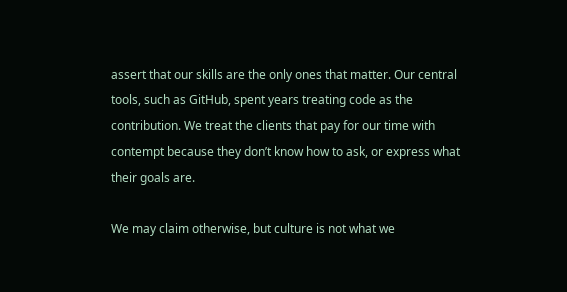assert that our skills are the only ones that matter. Our central tools, such as GitHub, spent years treating code as the contribution. We treat the clients that pay for our time with contempt because they don’t know how to ask, or express what their goals are.

We may claim otherwise, but culture is not what we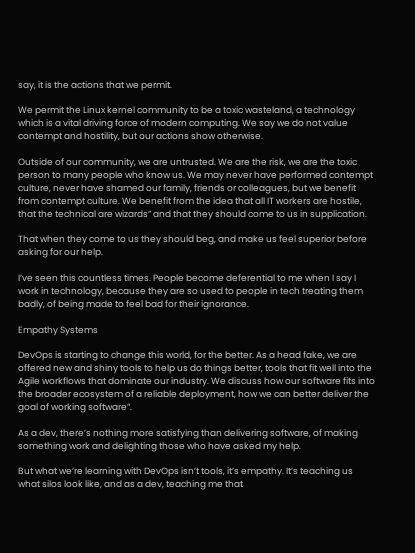say, it is the actions that we permit.

We permit the Linux kernel community to be a toxic wasteland, a technology which is a vital driving force of modern computing. We say we do not value contempt and hostility, but our actions show otherwise.

Outside of our community, we are untrusted. We are the risk, we are the toxic person to many people who know us. We may never have performed contempt culture, never have shamed our family, friends or colleagues, but we benefit from contempt culture. We benefit from the idea that all IT workers are hostile, that the technical are wizards” and that they should come to us in supplication.

That when they come to us they should beg, and make us feel superior before asking for our help.

I’ve seen this countless times. People become deferential to me when I say I work in technology, because they are so used to people in tech treating them badly, of being made to feel bad for their ignorance.

Empathy Systems

DevOps is starting to change this world, for the better. As a head fake, we are offered new and shiny tools to help us do things better, tools that fit well into the Agile workflows that dominate our industry. We discuss how our software fits into the broader ecosystem of a reliable deployment, how we can better deliver the goal of working software”.

As a dev, there’s nothing more satisfying than delivering software, of making something work and delighting those who have asked my help.

But what we’re learning with DevOps isn’t tools, it’s empathy. It’s teaching us what silos look like, and as a dev, teaching me that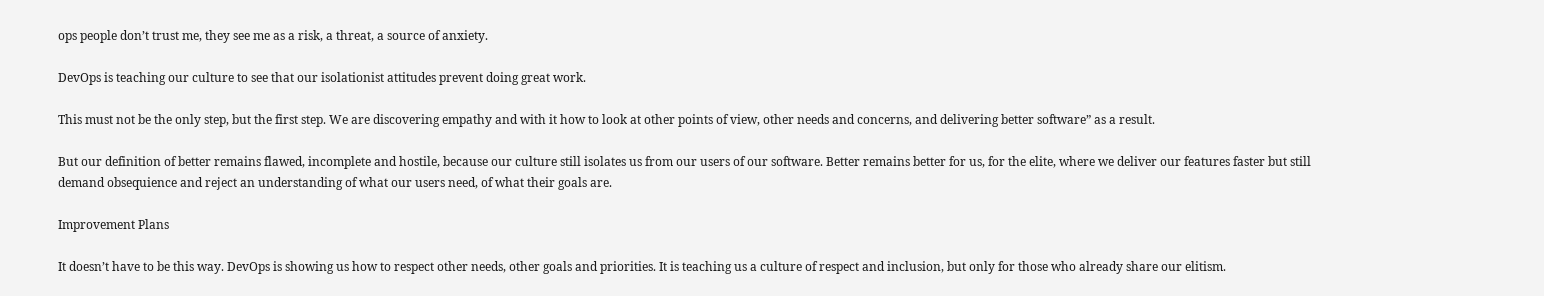ops people don’t trust me, they see me as a risk, a threat, a source of anxiety.

DevOps is teaching our culture to see that our isolationist attitudes prevent doing great work.

This must not be the only step, but the first step. We are discovering empathy and with it how to look at other points of view, other needs and concerns, and delivering better software” as a result.

But our definition of better remains flawed, incomplete and hostile, because our culture still isolates us from our users of our software. Better remains better for us, for the elite, where we deliver our features faster but still demand obsequience and reject an understanding of what our users need, of what their goals are.

Improvement Plans

It doesn’t have to be this way. DevOps is showing us how to respect other needs, other goals and priorities. It is teaching us a culture of respect and inclusion, but only for those who already share our elitism.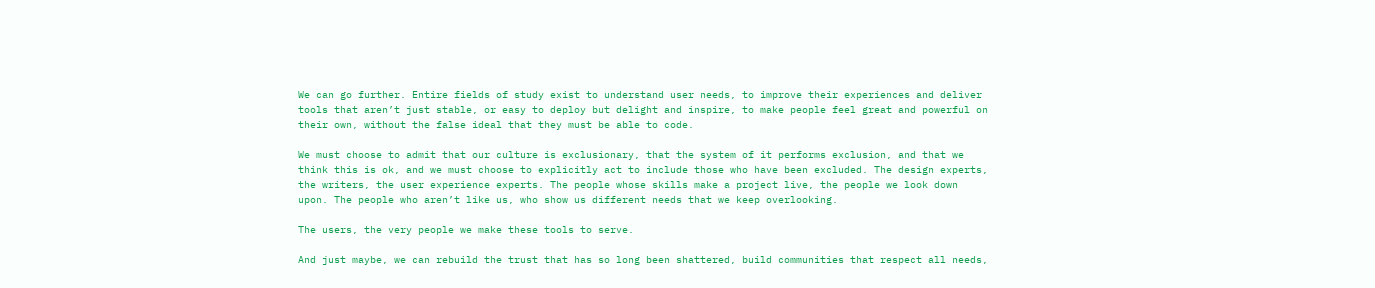We can go further. Entire fields of study exist to understand user needs, to improve their experiences and deliver tools that aren’t just stable, or easy to deploy but delight and inspire, to make people feel great and powerful on their own, without the false ideal that they must be able to code.

We must choose to admit that our culture is exclusionary, that the system of it performs exclusion, and that we think this is ok, and we must choose to explicitly act to include those who have been excluded. The design experts, the writers, the user experience experts. The people whose skills make a project live, the people we look down upon. The people who aren’t like us, who show us different needs that we keep overlooking.

The users, the very people we make these tools to serve.

And just maybe, we can rebuild the trust that has so long been shattered, build communities that respect all needs,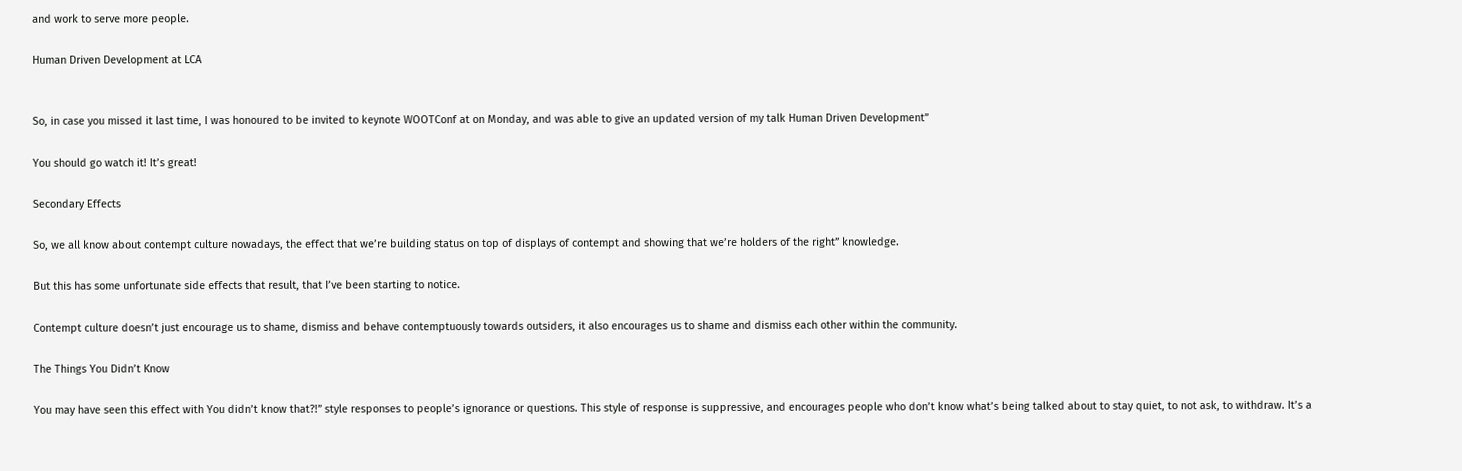and work to serve more people.

Human Driven Development at LCA


So, in case you missed it last time, I was honoured to be invited to keynote WOOTConf at on Monday, and was able to give an updated version of my talk Human Driven Development”

You should go watch it! It’s great!

Secondary Effects

So, we all know about contempt culture nowadays, the effect that we’re building status on top of displays of contempt and showing that we’re holders of the right” knowledge.

But this has some unfortunate side effects that result, that I’ve been starting to notice.

Contempt culture doesn’t just encourage us to shame, dismiss and behave contemptuously towards outsiders, it also encourages us to shame and dismiss each other within the community.

The Things You Didn’t Know

You may have seen this effect with You didn’t know that?!” style responses to people’s ignorance or questions. This style of response is suppressive, and encourages people who don’t know what’s being talked about to stay quiet, to not ask, to withdraw. It’s a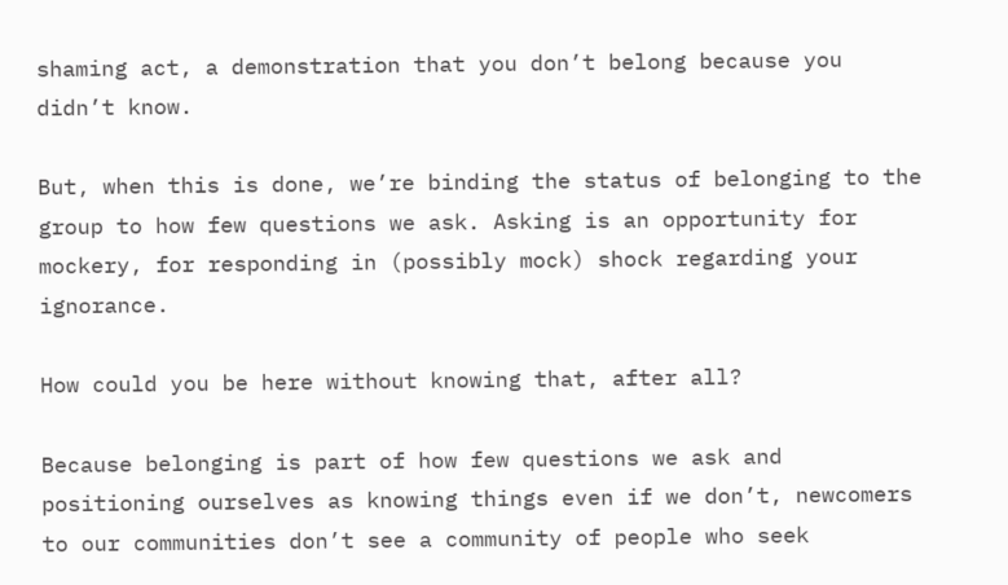shaming act, a demonstration that you don’t belong because you didn’t know.

But, when this is done, we’re binding the status of belonging to the group to how few questions we ask. Asking is an opportunity for mockery, for responding in (possibly mock) shock regarding your ignorance.

How could you be here without knowing that, after all?

Because belonging is part of how few questions we ask and positioning ourselves as knowing things even if we don’t, newcomers to our communities don’t see a community of people who seek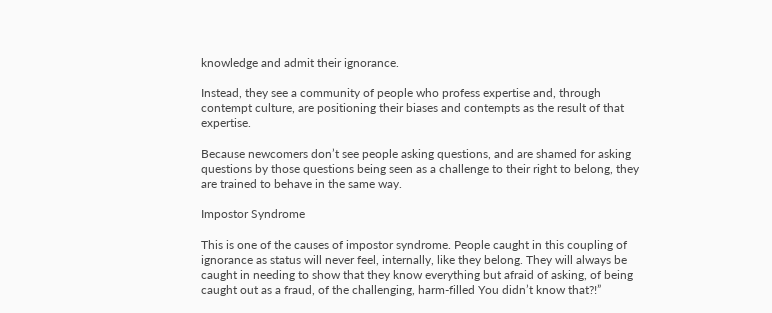knowledge and admit their ignorance.

Instead, they see a community of people who profess expertise and, through contempt culture, are positioning their biases and contempts as the result of that expertise.

Because newcomers don’t see people asking questions, and are shamed for asking questions by those questions being seen as a challenge to their right to belong, they are trained to behave in the same way.

Impostor Syndrome

This is one of the causes of impostor syndrome. People caught in this coupling of ignorance as status will never feel, internally, like they belong. They will always be caught in needing to show that they know everything but afraid of asking, of being caught out as a fraud, of the challenging, harm-filled You didn’t know that?!”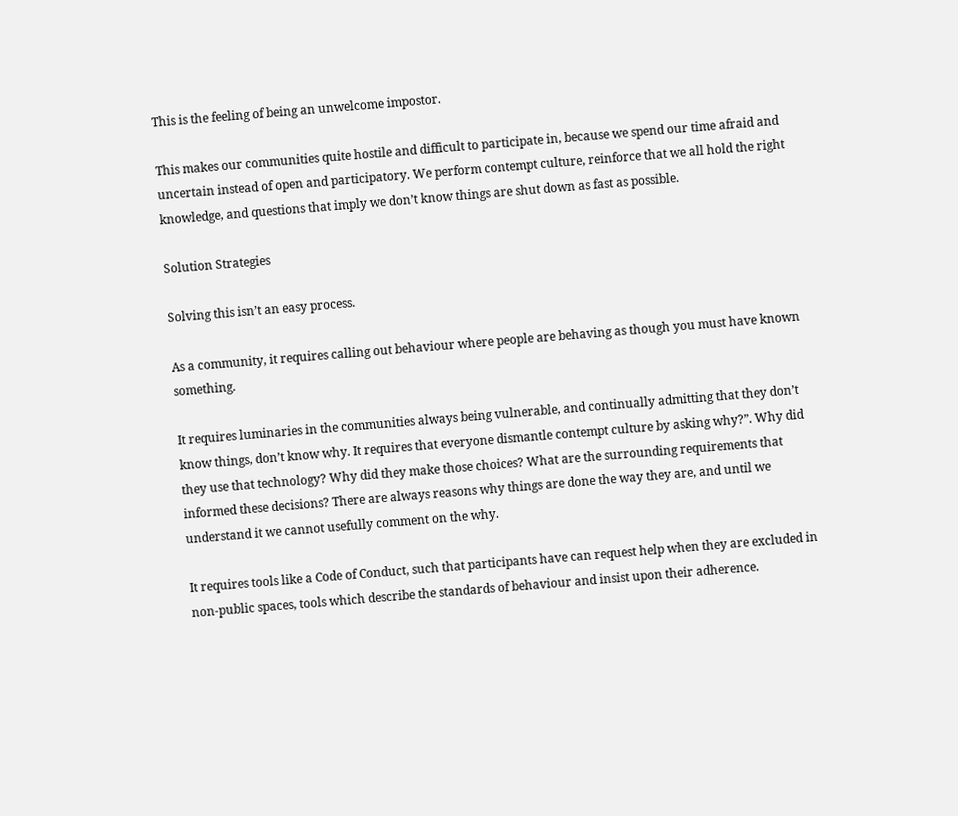This is the feeling of being an unwelcome impostor.

This makes our communities quite hostile and difficult to participate in, because we spend our time afraid and uncertain instead of open and participatory. We perform contempt culture, reinforce that we all hold the right knowledge, and questions that imply we don’t know things are shut down as fast as possible.

Solution Strategies

Solving this isn’t an easy process.

As a community, it requires calling out behaviour where people are behaving as though you must have known something.

It requires luminaries in the communities always being vulnerable, and continually admitting that they don’t know things, don’t know why. It requires that everyone dismantle contempt culture by asking why?”. Why did they use that technology? Why did they make those choices? What are the surrounding requirements that informed these decisions? There are always reasons why things are done the way they are, and until we understand it we cannot usefully comment on the why.

It requires tools like a Code of Conduct, such that participants have can request help when they are excluded in non-public spaces, tools which describe the standards of behaviour and insist upon their adherence.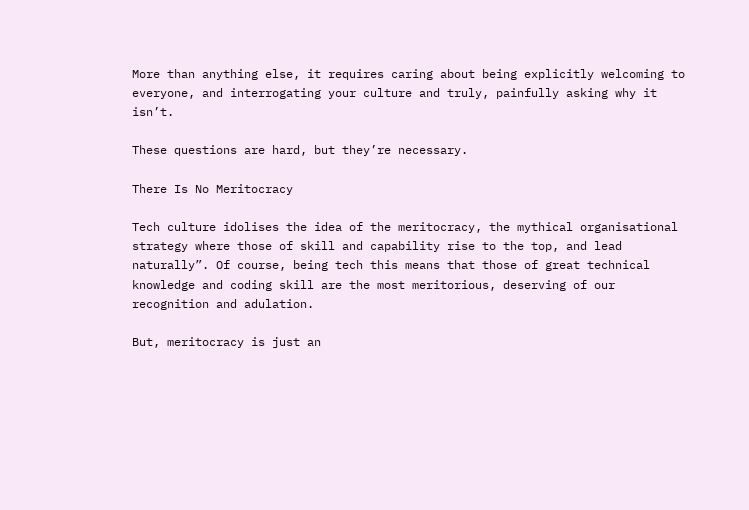More than anything else, it requires caring about being explicitly welcoming to everyone, and interrogating your culture and truly, painfully asking why it isn’t.

These questions are hard, but they’re necessary.

There Is No Meritocracy

Tech culture idolises the idea of the meritocracy, the mythical organisational strategy where those of skill and capability rise to the top, and lead naturally”. Of course, being tech this means that those of great technical knowledge and coding skill are the most meritorious, deserving of our recognition and adulation.

But, meritocracy is just an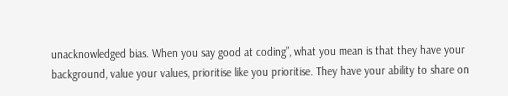unacknowledged bias. When you say good at coding”, what you mean is that they have your background, value your values, prioritise like you prioritise. They have your ability to share on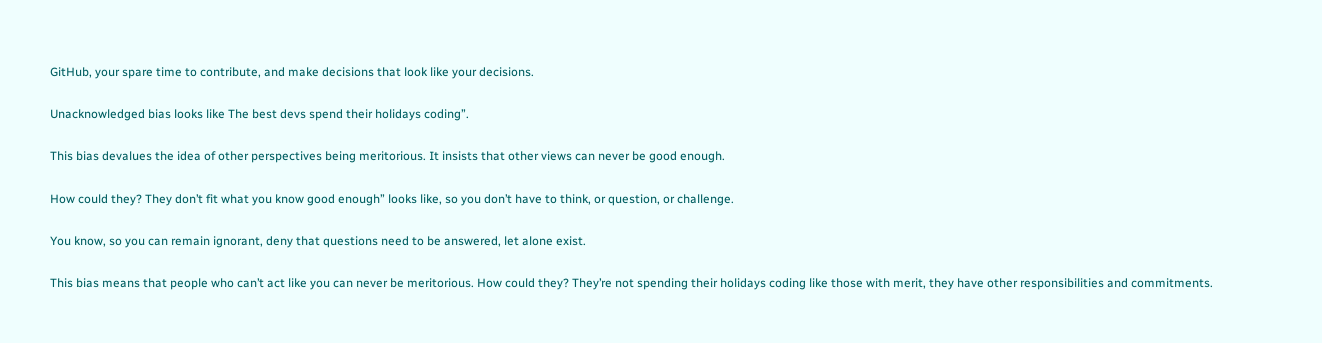GitHub, your spare time to contribute, and make decisions that look like your decisions.

Unacknowledged bias looks like The best devs spend their holidays coding”.

This bias devalues the idea of other perspectives being meritorious. It insists that other views can never be good enough.

How could they? They don’t fit what you know good enough” looks like, so you don’t have to think, or question, or challenge.

You know, so you can remain ignorant, deny that questions need to be answered, let alone exist.

This bias means that people who can’t act like you can never be meritorious. How could they? They’re not spending their holidays coding like those with merit, they have other responsibilities and commitments.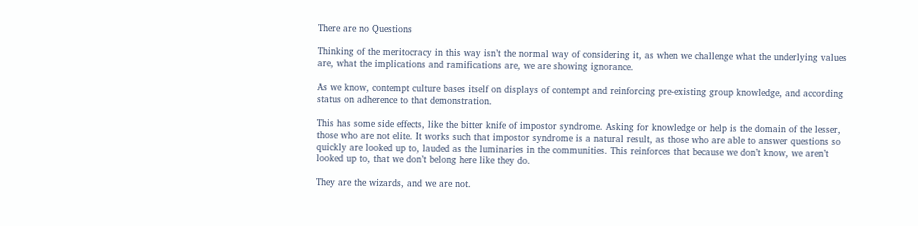There are no Questions

Thinking of the meritocracy in this way isn’t the normal way of considering it, as when we challenge what the underlying values are, what the implications and ramifications are, we are showing ignorance.

As we know, contempt culture bases itself on displays of contempt and reinforcing pre-existing group knowledge, and according status on adherence to that demonstration.

This has some side effects, like the bitter knife of impostor syndrome. Asking for knowledge or help is the domain of the lesser, those who are not elite. It works such that impostor syndrome is a natural result, as those who are able to answer questions so quickly are looked up to, lauded as the luminaries in the communities. This reinforces that because we don’t know, we aren’t looked up to, that we don’t belong here like they do.

They are the wizards, and we are not.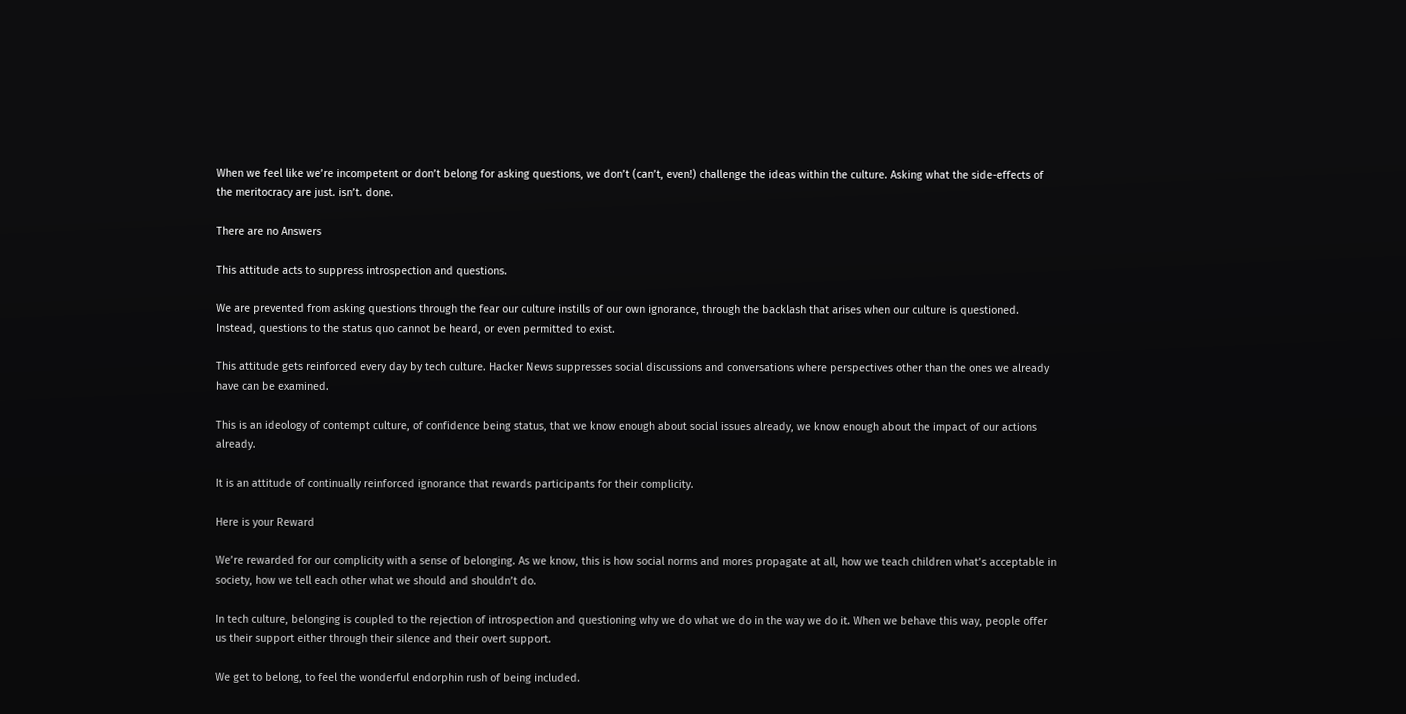When we feel like we’re incompetent or don’t belong for asking questions, we don’t (can’t, even!) challenge the ideas within the culture. Asking what the side-effects of the meritocracy are just. isn’t. done.

There are no Answers

This attitude acts to suppress introspection and questions.

We are prevented from asking questions through the fear our culture instills of our own ignorance, through the backlash that arises when our culture is questioned. Instead, questions to the status quo cannot be heard, or even permitted to exist.

This attitude gets reinforced every day by tech culture. Hacker News suppresses social discussions and conversations where perspectives other than the ones we already have can be examined.

This is an ideology of contempt culture, of confidence being status, that we know enough about social issues already, we know enough about the impact of our actions already.

It is an attitude of continually reinforced ignorance that rewards participants for their complicity.

Here is your Reward

We’re rewarded for our complicity with a sense of belonging. As we know, this is how social norms and mores propagate at all, how we teach children what’s acceptable in society, how we tell each other what we should and shouldn’t do.

In tech culture, belonging is coupled to the rejection of introspection and questioning why we do what we do in the way we do it. When we behave this way, people offer us their support either through their silence and their overt support.

We get to belong, to feel the wonderful endorphin rush of being included.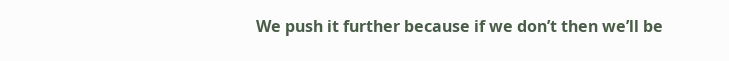We push it further because if we don’t then we’ll be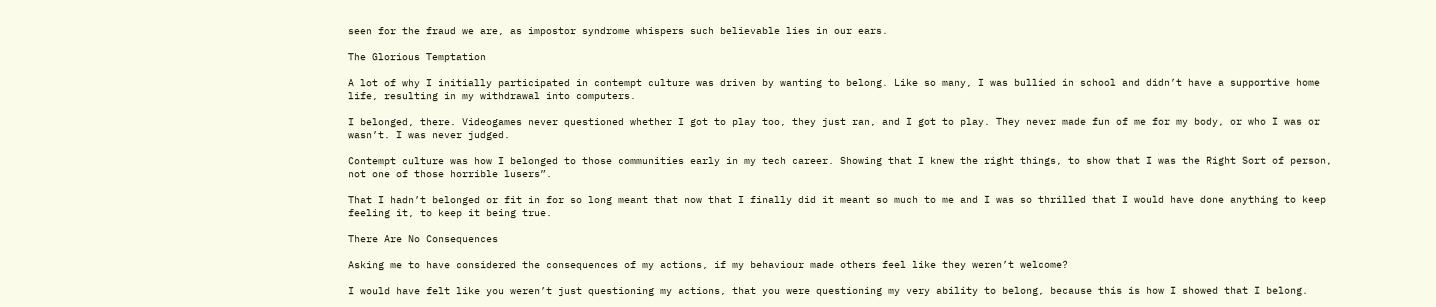seen for the fraud we are, as impostor syndrome whispers such believable lies in our ears.

The Glorious Temptation

A lot of why I initially participated in contempt culture was driven by wanting to belong. Like so many, I was bullied in school and didn’t have a supportive home life, resulting in my withdrawal into computers.

I belonged, there. Videogames never questioned whether I got to play too, they just ran, and I got to play. They never made fun of me for my body, or who I was or wasn’t. I was never judged.

Contempt culture was how I belonged to those communities early in my tech career. Showing that I knew the right things, to show that I was the Right Sort of person, not one of those horrible lusers”.

That I hadn’t belonged or fit in for so long meant that now that I finally did it meant so much to me and I was so thrilled that I would have done anything to keep feeling it, to keep it being true.

There Are No Consequences

Asking me to have considered the consequences of my actions, if my behaviour made others feel like they weren’t welcome?

I would have felt like you weren’t just questioning my actions, that you were questioning my very ability to belong, because this is how I showed that I belong.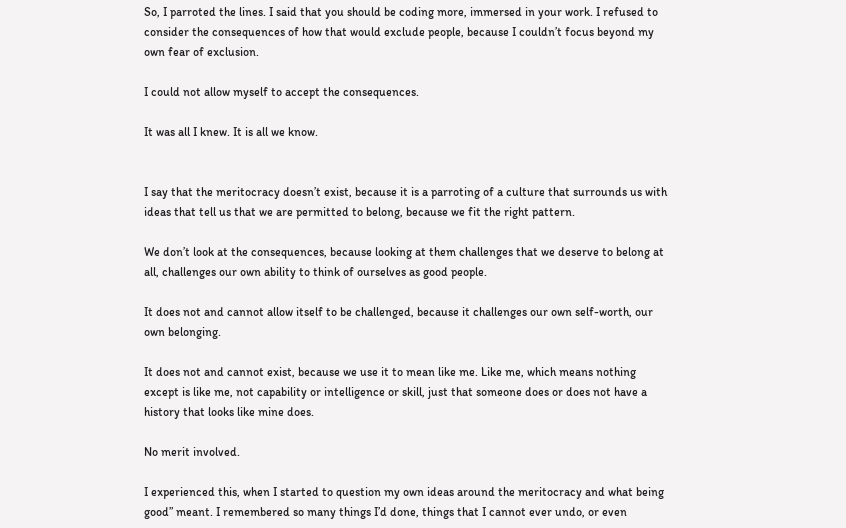So, I parroted the lines. I said that you should be coding more, immersed in your work. I refused to consider the consequences of how that would exclude people, because I couldn’t focus beyond my own fear of exclusion.

I could not allow myself to accept the consequences.

It was all I knew. It is all we know.


I say that the meritocracy doesn’t exist, because it is a parroting of a culture that surrounds us with ideas that tell us that we are permitted to belong, because we fit the right pattern.

We don’t look at the consequences, because looking at them challenges that we deserve to belong at all, challenges our own ability to think of ourselves as good people.

It does not and cannot allow itself to be challenged, because it challenges our own self-worth, our own belonging.

It does not and cannot exist, because we use it to mean like me. Like me, which means nothing except is like me, not capability or intelligence or skill, just that someone does or does not have a history that looks like mine does.

No merit involved.

I experienced this, when I started to question my own ideas around the meritocracy and what being good” meant. I remembered so many things I’d done, things that I cannot ever undo, or even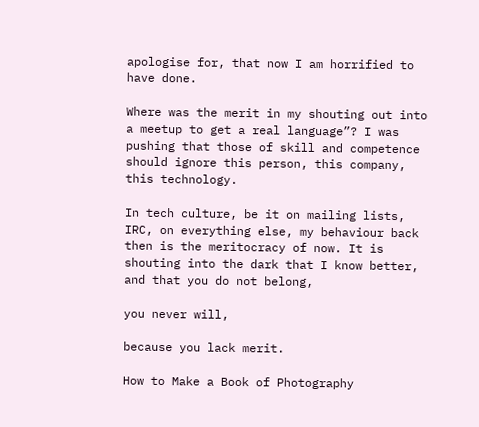apologise for, that now I am horrified to have done.

Where was the merit in my shouting out into a meetup to get a real language”? I was pushing that those of skill and competence should ignore this person, this company, this technology.

In tech culture, be it on mailing lists, IRC, on everything else, my behaviour back then is the meritocracy of now. It is shouting into the dark that I know better, and that you do not belong,

you never will,

because you lack merit.

How to Make a Book of Photography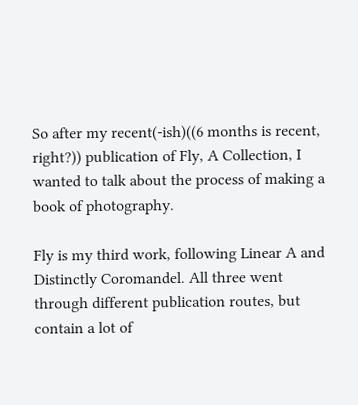So after my recent(-ish)((6 months is recent, right?)) publication of Fly, A Collection, I wanted to talk about the process of making a book of photography.

Fly is my third work, following Linear A and Distinctly Coromandel. All three went through different publication routes, but contain a lot of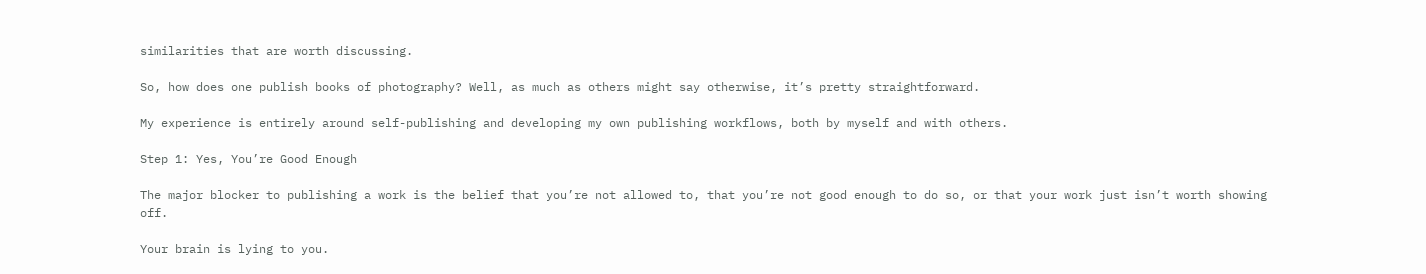similarities that are worth discussing.

So, how does one publish books of photography? Well, as much as others might say otherwise, it’s pretty straightforward.

My experience is entirely around self-publishing and developing my own publishing workflows, both by myself and with others.

Step 1: Yes, You’re Good Enough

The major blocker to publishing a work is the belief that you’re not allowed to, that you’re not good enough to do so, or that your work just isn’t worth showing off.

Your brain is lying to you.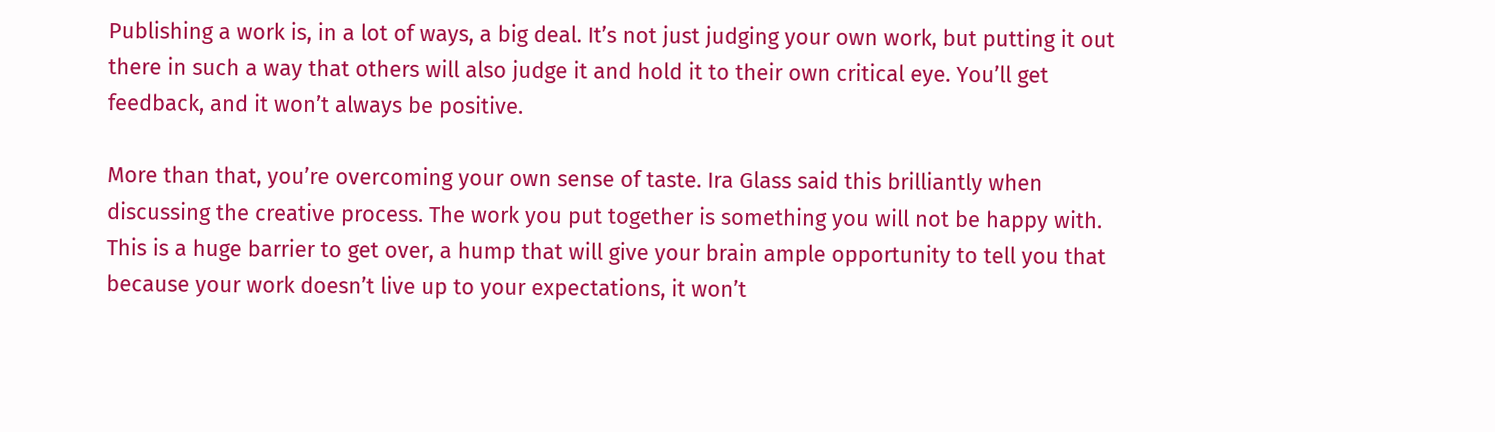Publishing a work is, in a lot of ways, a big deal. It’s not just judging your own work, but putting it out there in such a way that others will also judge it and hold it to their own critical eye. You’ll get feedback, and it won’t always be positive.

More than that, you’re overcoming your own sense of taste. Ira Glass said this brilliantly when discussing the creative process. The work you put together is something you will not be happy with. This is a huge barrier to get over, a hump that will give your brain ample opportunity to tell you that because your work doesn’t live up to your expectations, it won’t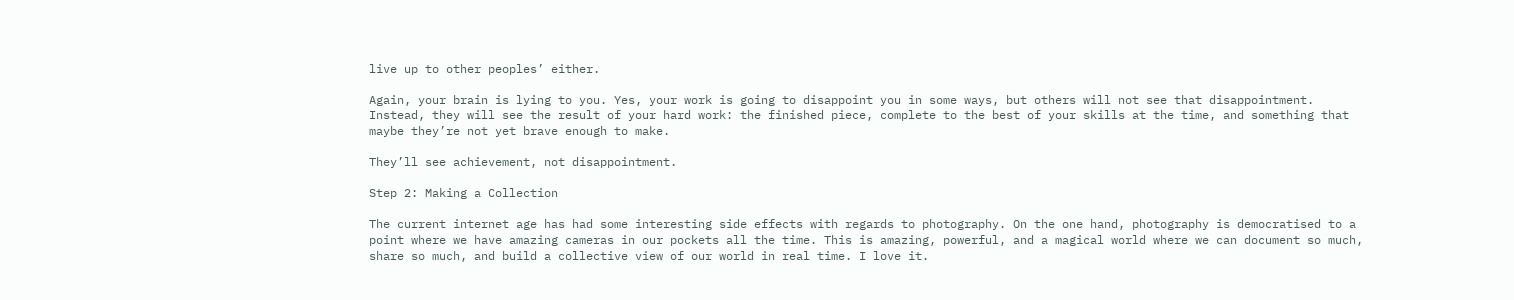live up to other peoples’ either.

Again, your brain is lying to you. Yes, your work is going to disappoint you in some ways, but others will not see that disappointment. Instead, they will see the result of your hard work: the finished piece, complete to the best of your skills at the time, and something that maybe they’re not yet brave enough to make.

They’ll see achievement, not disappointment.

Step 2: Making a Collection

The current internet age has had some interesting side effects with regards to photography. On the one hand, photography is democratised to a point where we have amazing cameras in our pockets all the time. This is amazing, powerful, and a magical world where we can document so much, share so much, and build a collective view of our world in real time. I love it.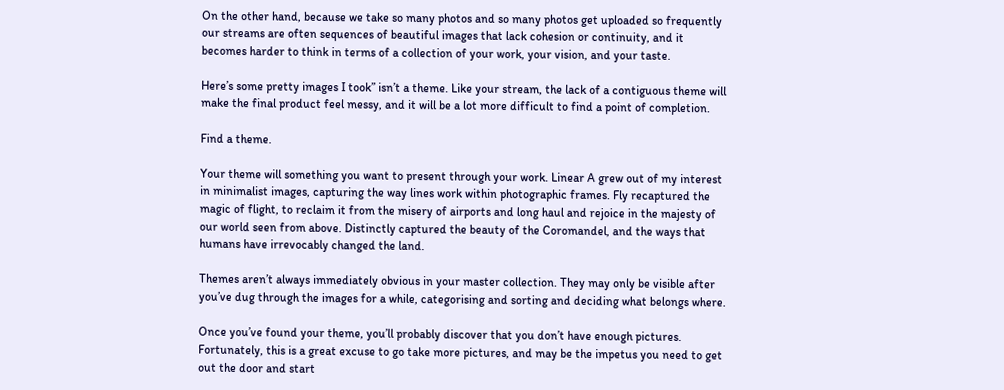On the other hand, because we take so many photos and so many photos get uploaded so frequently our streams are often sequences of beautiful images that lack cohesion or continuity, and it becomes harder to think in terms of a collection of your work, your vision, and your taste.

Here’s some pretty images I took” isn’t a theme. Like your stream, the lack of a contiguous theme will make the final product feel messy, and it will be a lot more difficult to find a point of completion.

Find a theme.

Your theme will something you want to present through your work. Linear A grew out of my interest in minimalist images, capturing the way lines work within photographic frames. Fly recaptured the magic of flight, to reclaim it from the misery of airports and long haul and rejoice in the majesty of our world seen from above. Distinctly captured the beauty of the Coromandel, and the ways that humans have irrevocably changed the land.

Themes aren’t always immediately obvious in your master collection. They may only be visible after you’ve dug through the images for a while, categorising and sorting and deciding what belongs where.

Once you’ve found your theme, you’ll probably discover that you don’t have enough pictures. Fortunately, this is a great excuse to go take more pictures, and may be the impetus you need to get out the door and start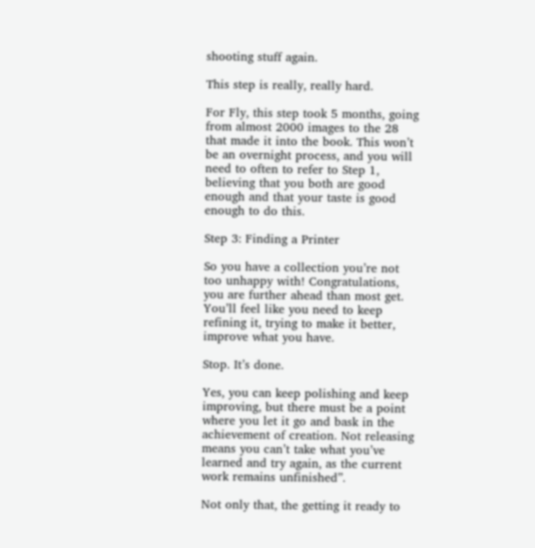shooting stuff again.

This step is really, really hard.

For Fly, this step took 5 months, going from almost 2000 images to the 28 that made it into the book. This won’t be an overnight process, and you will need to often to refer to Step 1, believing that you both are good enough and that your taste is good enough to do this.

Step 3: Finding a Printer

So you have a collection you’re not too unhappy with! Congratulations, you are further ahead than most get. You’ll feel like you need to keep refining it, trying to make it better, improve what you have.

Stop. It’s done.

Yes, you can keep polishing and keep improving, but there must be a point where you let it go and bask in the achievement of creation. Not releasing means you can’t take what you’ve learned and try again, as the current work remains unfinished”.

Not only that, the getting it ready to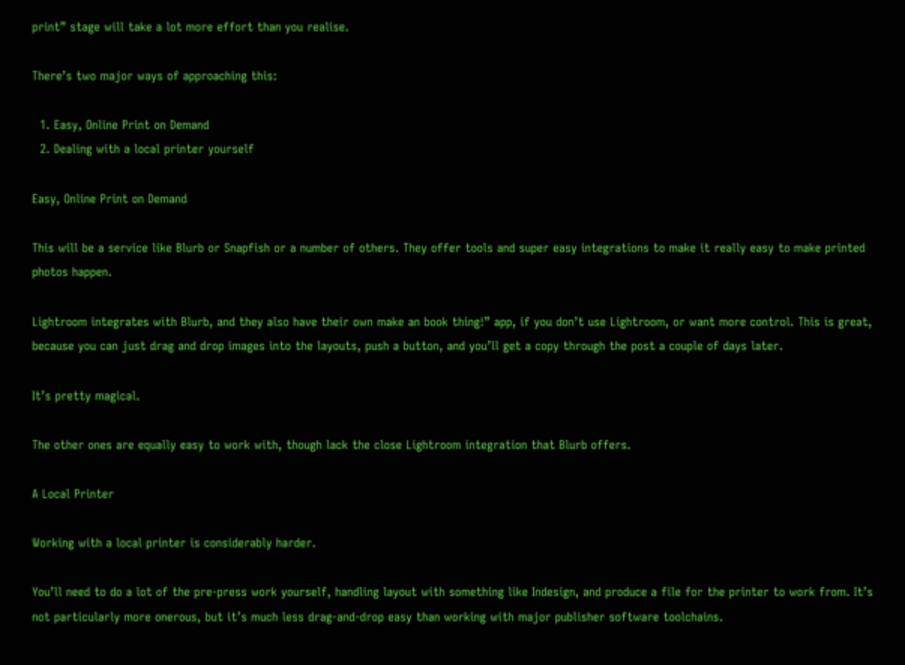print” stage will take a lot more effort than you realise.

There’s two major ways of approaching this:

  1. Easy, Online Print on Demand
  2. Dealing with a local printer yourself

Easy, Online Print on Demand

This will be a service like Blurb or Snapfish or a number of others. They offer tools and super easy integrations to make it really easy to make printed photos happen.

Lightroom integrates with Blurb, and they also have their own make an book thing!” app, if you don’t use Lightroom, or want more control. This is great, because you can just drag and drop images into the layouts, push a button, and you’ll get a copy through the post a couple of days later.

It’s pretty magical.

The other ones are equally easy to work with, though lack the close Lightroom integration that Blurb offers.

A Local Printer

Working with a local printer is considerably harder.

You’ll need to do a lot of the pre-press work yourself, handling layout with something like Indesign, and produce a file for the printer to work from. It’s not particularly more onerous, but it’s much less drag-and-drop easy than working with major publisher software toolchains.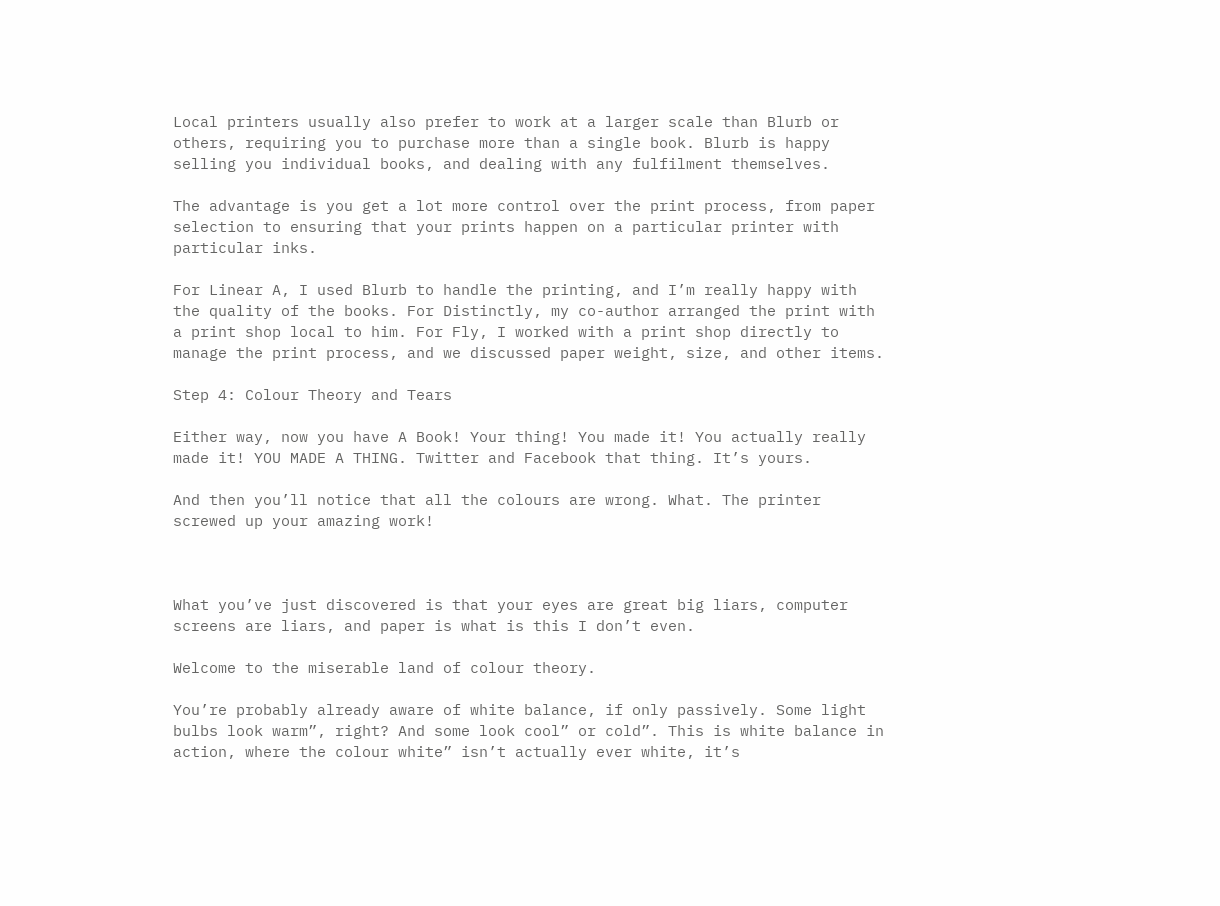Local printers usually also prefer to work at a larger scale than Blurb or others, requiring you to purchase more than a single book. Blurb is happy selling you individual books, and dealing with any fulfilment themselves.

The advantage is you get a lot more control over the print process, from paper selection to ensuring that your prints happen on a particular printer with particular inks.

For Linear A, I used Blurb to handle the printing, and I’m really happy with the quality of the books. For Distinctly, my co-author arranged the print with a print shop local to him. For Fly, I worked with a print shop directly to manage the print process, and we discussed paper weight, size, and other items.

Step 4: Colour Theory and Tears

Either way, now you have A Book! Your thing! You made it! You actually really made it! YOU MADE A THING. Twitter and Facebook that thing. It’s yours.

And then you’ll notice that all the colours are wrong. What. The printer screwed up your amazing work!



What you’ve just discovered is that your eyes are great big liars, computer screens are liars, and paper is what is this I don’t even.

Welcome to the miserable land of colour theory.

You’re probably already aware of white balance, if only passively. Some light bulbs look warm”, right? And some look cool” or cold”. This is white balance in action, where the colour white” isn’t actually ever white, it’s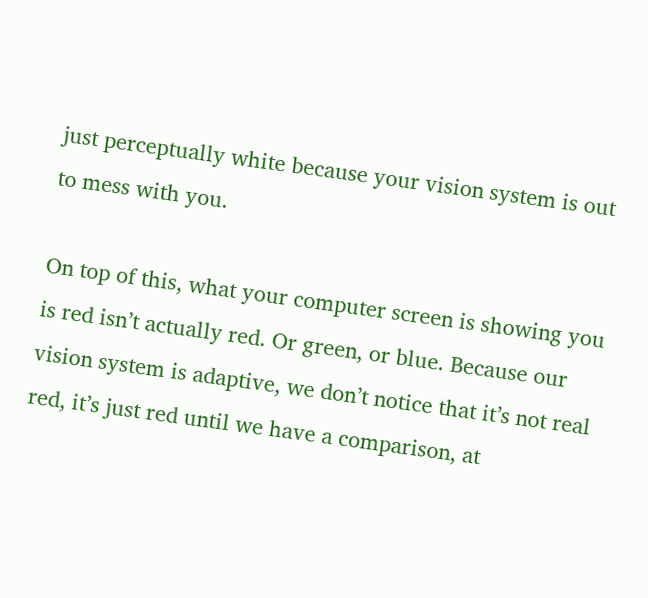just perceptually white because your vision system is out to mess with you.

On top of this, what your computer screen is showing you is red isn’t actually red. Or green, or blue. Because our vision system is adaptive, we don’t notice that it’s not real red, it’s just red until we have a comparison, at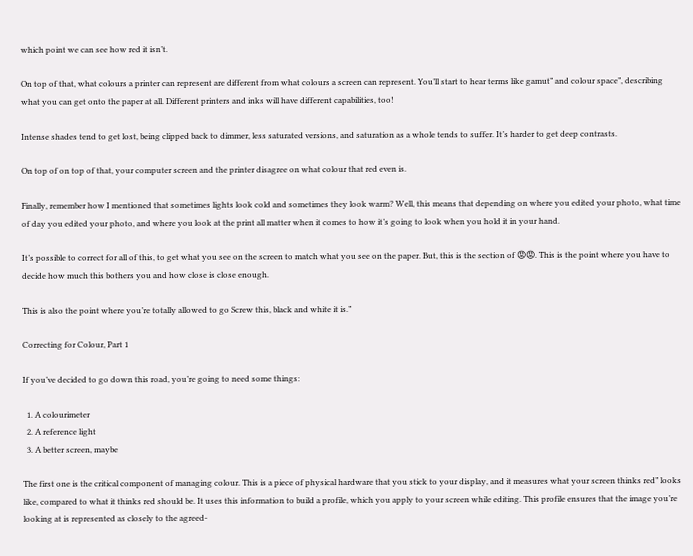which point we can see how red it isn’t.

On top of that, what colours a printer can represent are different from what colours a screen can represent. You’ll start to hear terms like gamut” and colour space”, describing what you can get onto the paper at all. Different printers and inks will have different capabilities, too!

Intense shades tend to get lost, being clipped back to dimmer, less saturated versions, and saturation as a whole tends to suffer. It’s harder to get deep contrasts.

On top of on top of that, your computer screen and the printer disagree on what colour that red even is.

Finally, remember how I mentioned that sometimes lights look cold and sometimes they look warm? Well, this means that depending on where you edited your photo, what time of day you edited your photo, and where you look at the print all matter when it comes to how it’s going to look when you hold it in your hand.

It’s possible to correct for all of this, to get what you see on the screen to match what you see on the paper. But, this is the section of 😡😡. This is the point where you have to decide how much this bothers you and how close is close enough.

This is also the point where you’re totally allowed to go Screw this, black and white it is.”

Correcting for Colour, Part 1

If you’ve decided to go down this road, you’re going to need some things:

  1. A colourimeter
  2. A reference light
  3. A better screen, maybe

The first one is the critical component of managing colour. This is a piece of physical hardware that you stick to your display, and it measures what your screen thinks red” looks like, compared to what it thinks red should be. It uses this information to build a profile, which you apply to your screen while editing. This profile ensures that the image you’re looking at is represented as closely to the agreed-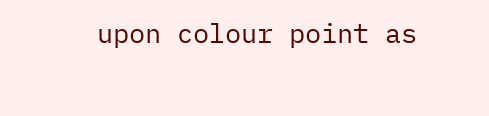upon colour point as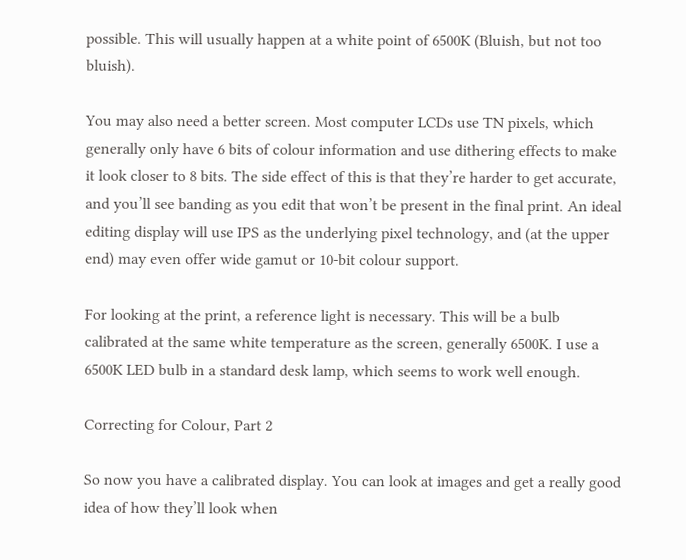possible. This will usually happen at a white point of 6500K (Bluish, but not too bluish).

You may also need a better screen. Most computer LCDs use TN pixels, which generally only have 6 bits of colour information and use dithering effects to make it look closer to 8 bits. The side effect of this is that they’re harder to get accurate, and you’ll see banding as you edit that won’t be present in the final print. An ideal editing display will use IPS as the underlying pixel technology, and (at the upper end) may even offer wide gamut or 10-bit colour support.

For looking at the print, a reference light is necessary. This will be a bulb calibrated at the same white temperature as the screen, generally 6500K. I use a 6500K LED bulb in a standard desk lamp, which seems to work well enough.

Correcting for Colour, Part 2

So now you have a calibrated display. You can look at images and get a really good idea of how they’ll look when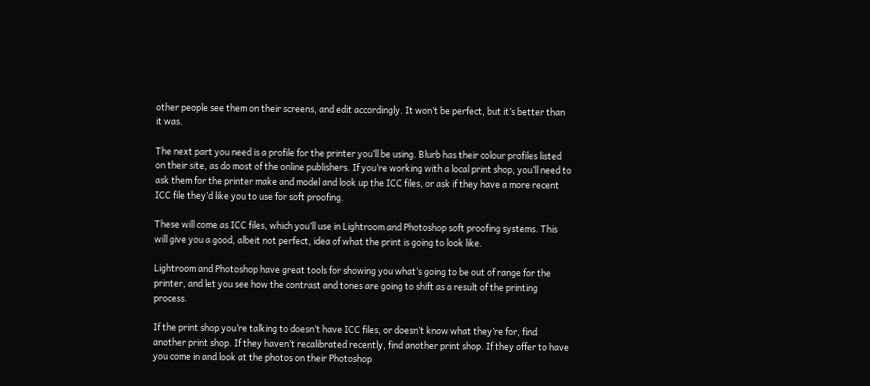other people see them on their screens, and edit accordingly. It won’t be perfect, but it’s better than it was.

The next part you need is a profile for the printer you’ll be using. Blurb has their colour profiles listed on their site, as do most of the online publishers. If you’re working with a local print shop, you’ll need to ask them for the printer make and model and look up the ICC files, or ask if they have a more recent ICC file they’d like you to use for soft proofing.

These will come as ICC files, which you’ll use in Lightroom and Photoshop soft proofing systems. This will give you a good, albeit not perfect, idea of what the print is going to look like.

Lightroom and Photoshop have great tools for showing you what’s going to be out of range for the printer, and let you see how the contrast and tones are going to shift as a result of the printing process.

If the print shop you’re talking to doesn’t have ICC files, or doesn’t know what they’re for, find another print shop. If they haven’t recalibrated recently, find another print shop. If they offer to have you come in and look at the photos on their Photoshop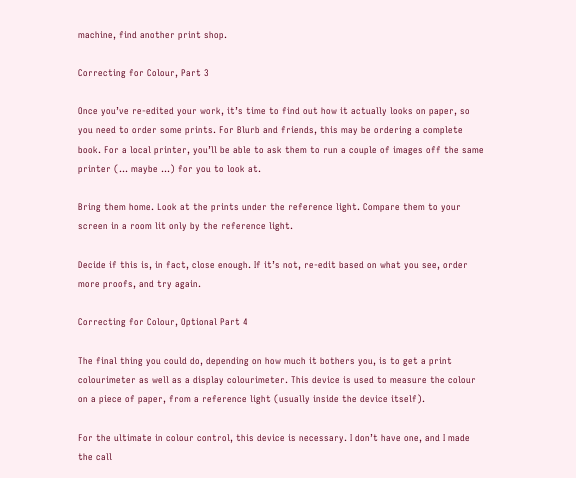machine, find another print shop.

Correcting for Colour, Part 3

Once you’ve re-edited your work, it’s time to find out how it actually looks on paper, so you need to order some prints. For Blurb and friends, this may be ordering a complete book. For a local printer, you’ll be able to ask them to run a couple of images off the same printer (… maybe …) for you to look at.

Bring them home. Look at the prints under the reference light. Compare them to your screen in a room lit only by the reference light.

Decide if this is, in fact, close enough. If it’s not, re-edit based on what you see, order more proofs, and try again.

Correcting for Colour, Optional Part 4

The final thing you could do, depending on how much it bothers you, is to get a print colourimeter as well as a display colourimeter. This device is used to measure the colour on a piece of paper, from a reference light (usually inside the device itself).

For the ultimate in colour control, this device is necessary. I don’t have one, and I made the call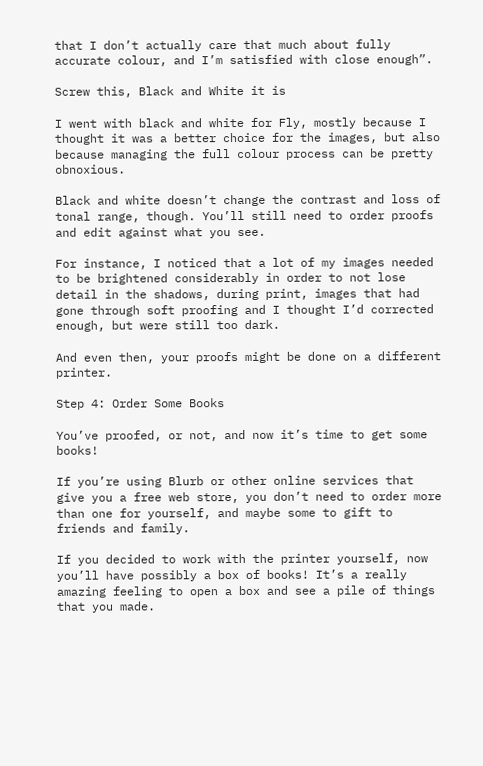that I don’t actually care that much about fully accurate colour, and I’m satisfied with close enough”.

Screw this, Black and White it is

I went with black and white for Fly, mostly because I thought it was a better choice for the images, but also because managing the full colour process can be pretty obnoxious.

Black and white doesn’t change the contrast and loss of tonal range, though. You’ll still need to order proofs and edit against what you see.

For instance, I noticed that a lot of my images needed to be brightened considerably in order to not lose detail in the shadows, during print, images that had gone through soft proofing and I thought I’d corrected enough, but were still too dark.

And even then, your proofs might be done on a different printer.

Step 4: Order Some Books

You’ve proofed, or not, and now it’s time to get some books!

If you’re using Blurb or other online services that give you a free web store, you don’t need to order more than one for yourself, and maybe some to gift to friends and family.

If you decided to work with the printer yourself, now you’ll have possibly a box of books! It’s a really amazing feeling to open a box and see a pile of things that you made.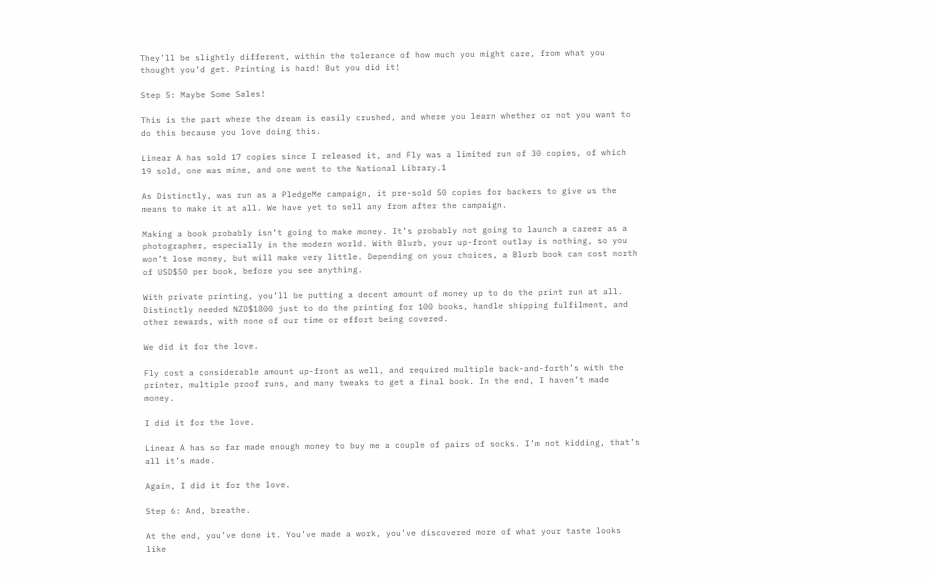They’ll be slightly different, within the tolerance of how much you might care, from what you thought you’d get. Printing is hard! But you did it!

Step 5: Maybe Some Sales!

This is the part where the dream is easily crushed, and where you learn whether or not you want to do this because you love doing this.

Linear A has sold 17 copies since I released it, and Fly was a limited run of 30 copies, of which 19 sold, one was mine, and one went to the National Library.1

As Distinctly, was run as a PledgeMe campaign, it pre-sold 50 copies for backers to give us the means to make it at all. We have yet to sell any from after the campaign.

Making a book probably isn’t going to make money. It’s probably not going to launch a career as a photographer, especially in the modern world. With Blurb, your up-front outlay is nothing, so you won’t lose money, but will make very little. Depending on your choices, a Blurb book can cost north of USD$50 per book, before you see anything.

With private printing, you’ll be putting a decent amount of money up to do the print run at all. Distinctly needed NZD$1800 just to do the printing for 100 books, handle shipping fulfilment, and other rewards, with none of our time or effort being covered.

We did it for the love.

Fly cost a considerable amount up-front as well, and required multiple back-and-forth’s with the printer, multiple proof runs, and many tweaks to get a final book. In the end, I haven’t made money.

I did it for the love.

Linear A has so far made enough money to buy me a couple of pairs of socks. I’m not kidding, that’s all it’s made.

Again, I did it for the love.

Step 6: And, breathe.

At the end, you’ve done it. You’ve made a work, you’ve discovered more of what your taste looks like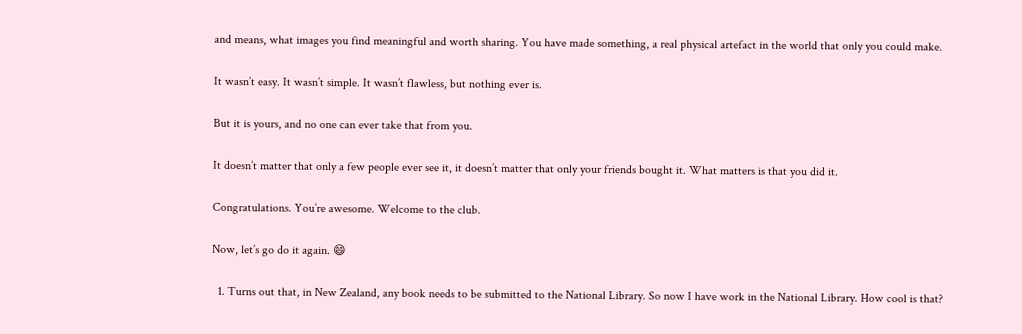and means, what images you find meaningful and worth sharing. You have made something, a real physical artefact in the world that only you could make.

It wasn’t easy. It wasn’t simple. It wasn’t flawless, but nothing ever is.

But it is yours, and no one can ever take that from you.

It doesn’t matter that only a few people ever see it, it doesn’t matter that only your friends bought it. What matters is that you did it.

Congratulations. You’re awesome. Welcome to the club.

Now, let’s go do it again. 😄

  1. Turns out that, in New Zealand, any book needs to be submitted to the National Library. So now I have work in the National Library. How cool is that?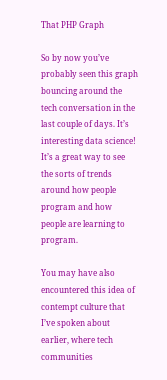That PHP Graph

So by now you’ve probably seen this graph bouncing around the tech conversation in the last couple of days. It’s interesting data science! It’s a great way to see the sorts of trends around how people program and how people are learning to program.

You may have also encountered this idea of contempt culture that I’ve spoken about earlier, where tech communities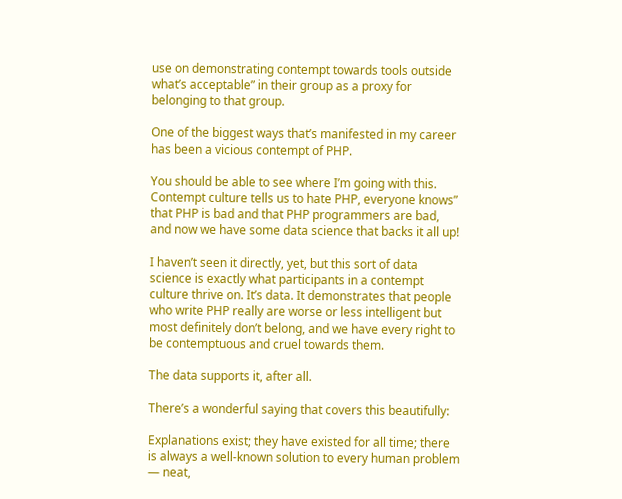use on demonstrating contempt towards tools outside what’s acceptable” in their group as a proxy for belonging to that group.

One of the biggest ways that’s manifested in my career has been a vicious contempt of PHP.

You should be able to see where I’m going with this. Contempt culture tells us to hate PHP, everyone knows” that PHP is bad and that PHP programmers are bad, and now we have some data science that backs it all up!

I haven’t seen it directly, yet, but this sort of data science is exactly what participants in a contempt culture thrive on. It’s data. It demonstrates that people who write PHP really are worse or less intelligent but most definitely don’t belong, and we have every right to be contemptuous and cruel towards them.

The data supports it, after all.

There’s a wonderful saying that covers this beautifully:

Explanations exist; they have existed for all time; there is always a well-known solution to every human problem — neat,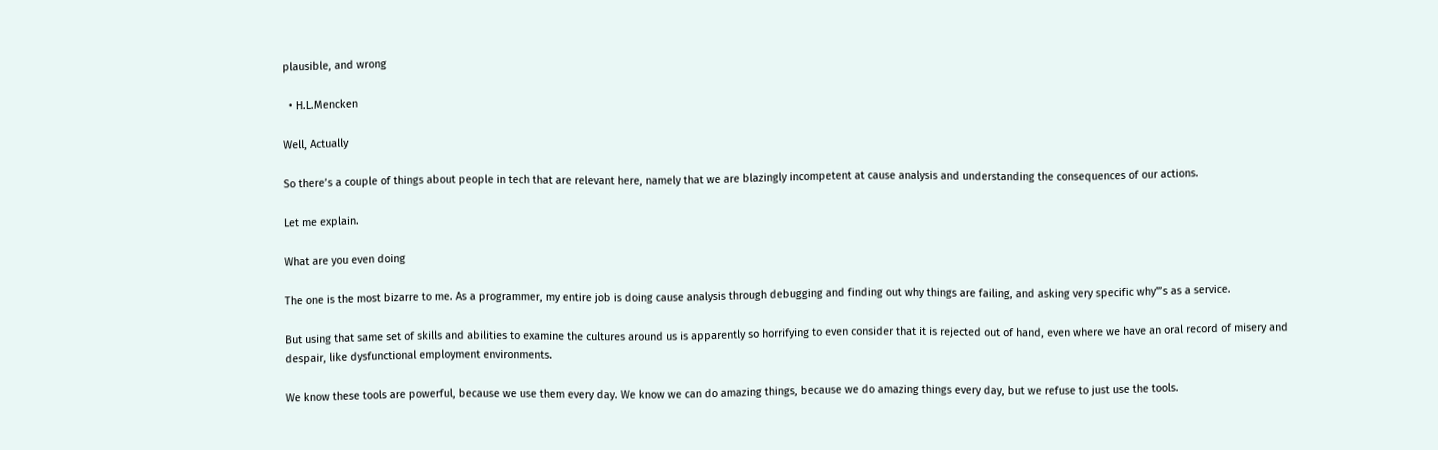plausible, and wrong

  • H.L.Mencken

Well, Actually

So there’s a couple of things about people in tech that are relevant here, namely that we are blazingly incompetent at cause analysis and understanding the consequences of our actions.

Let me explain.

What are you even doing

The one is the most bizarre to me. As a programmer, my entire job is doing cause analysis through debugging and finding out why things are failing, and asking very specific why”’s as a service.

But using that same set of skills and abilities to examine the cultures around us is apparently so horrifying to even consider that it is rejected out of hand, even where we have an oral record of misery and despair, like dysfunctional employment environments.

We know these tools are powerful, because we use them every day. We know we can do amazing things, because we do amazing things every day, but we refuse to just use the tools.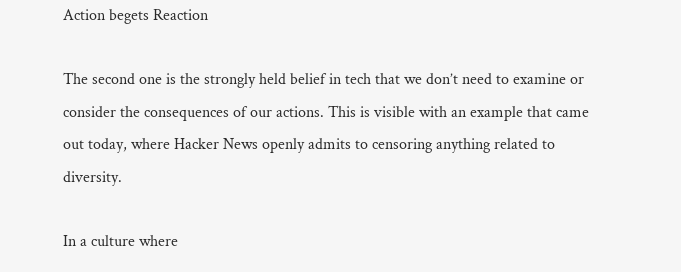Action begets Reaction

The second one is the strongly held belief in tech that we don’t need to examine or consider the consequences of our actions. This is visible with an example that came out today, where Hacker News openly admits to censoring anything related to diversity.

In a culture where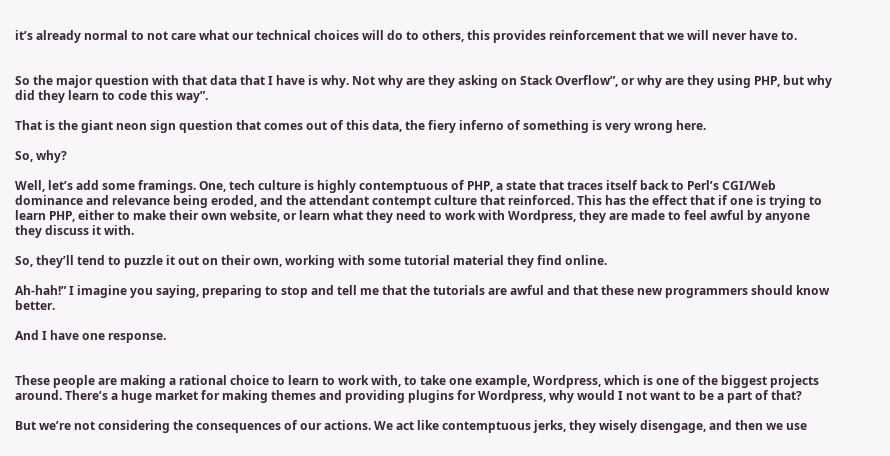it’s already normal to not care what our technical choices will do to others, this provides reinforcement that we will never have to.


So the major question with that data that I have is why. Not why are they asking on Stack Overflow”, or why are they using PHP, but why did they learn to code this way”.

That is the giant neon sign question that comes out of this data, the fiery inferno of something is very wrong here.

So, why?

Well, let’s add some framings. One, tech culture is highly contemptuous of PHP, a state that traces itself back to Perl’s CGI/Web dominance and relevance being eroded, and the attendant contempt culture that reinforced. This has the effect that if one is trying to learn PHP, either to make their own website, or learn what they need to work with Wordpress, they are made to feel awful by anyone they discuss it with.

So, they’ll tend to puzzle it out on their own, working with some tutorial material they find online.

Ah-hah!” I imagine you saying, preparing to stop and tell me that the tutorials are awful and that these new programmers should know better.

And I have one response.


These people are making a rational choice to learn to work with, to take one example, Wordpress, which is one of the biggest projects around. There’s a huge market for making themes and providing plugins for Wordpress, why would I not want to be a part of that?

But we’re not considering the consequences of our actions. We act like contemptuous jerks, they wisely disengage, and then we use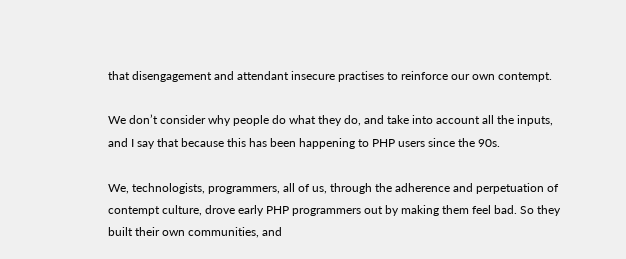that disengagement and attendant insecure practises to reinforce our own contempt.

We don’t consider why people do what they do, and take into account all the inputs, and I say that because this has been happening to PHP users since the 90s.

We, technologists, programmers, all of us, through the adherence and perpetuation of contempt culture, drove early PHP programmers out by making them feel bad. So they built their own communities, and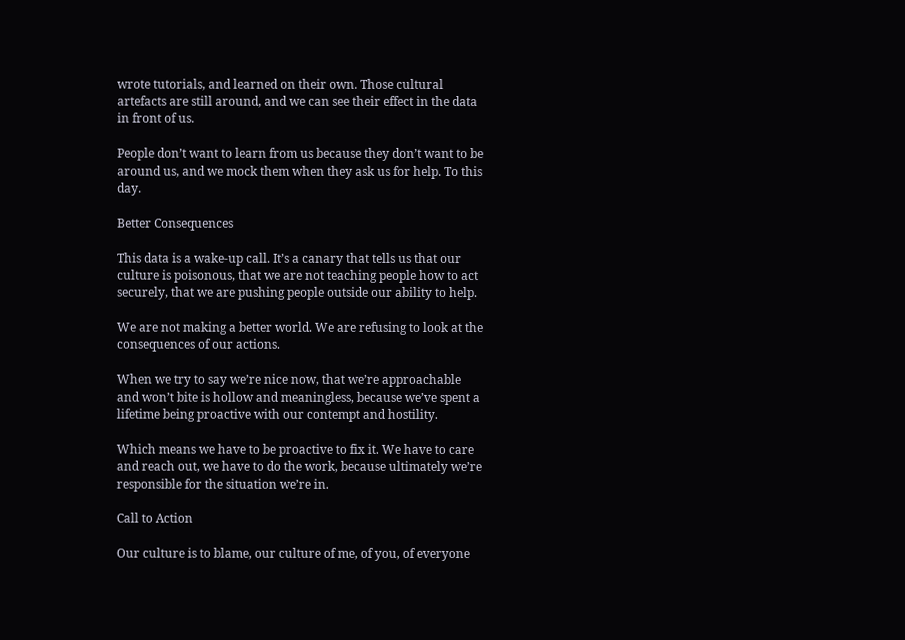wrote tutorials, and learned on their own. Those cultural artefacts are still around, and we can see their effect in the data in front of us.

People don’t want to learn from us because they don’t want to be around us, and we mock them when they ask us for help. To this day.

Better Consequences

This data is a wake-up call. It’s a canary that tells us that our culture is poisonous, that we are not teaching people how to act securely, that we are pushing people outside our ability to help.

We are not making a better world. We are refusing to look at the consequences of our actions.

When we try to say we’re nice now, that we’re approachable and won’t bite is hollow and meaningless, because we’ve spent a lifetime being proactive with our contempt and hostility.

Which means we have to be proactive to fix it. We have to care and reach out, we have to do the work, because ultimately we’re responsible for the situation we’re in.

Call to Action

Our culture is to blame, our culture of me, of you, of everyone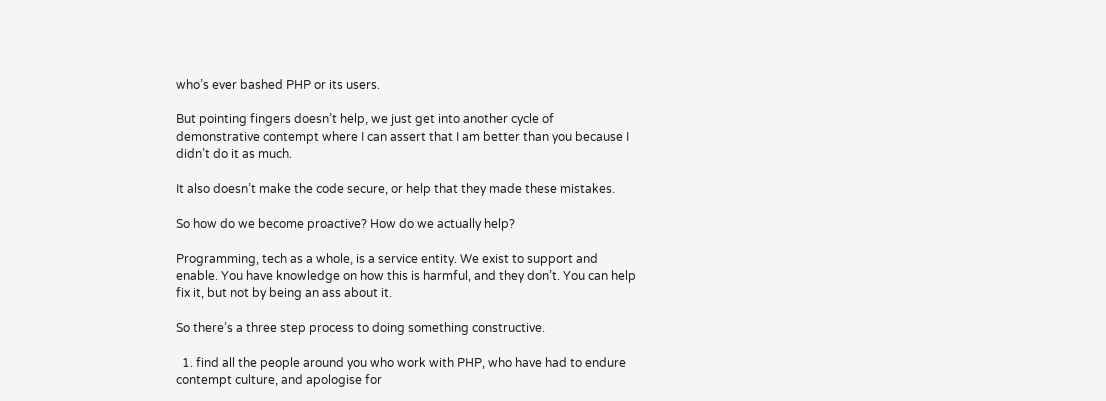who’s ever bashed PHP or its users.

But pointing fingers doesn’t help, we just get into another cycle of demonstrative contempt where I can assert that I am better than you because I didn’t do it as much.

It also doesn’t make the code secure, or help that they made these mistakes.

So how do we become proactive? How do we actually help?

Programming, tech as a whole, is a service entity. We exist to support and enable. You have knowledge on how this is harmful, and they don’t. You can help fix it, but not by being an ass about it.

So there’s a three step process to doing something constructive.

  1. find all the people around you who work with PHP, who have had to endure contempt culture, and apologise for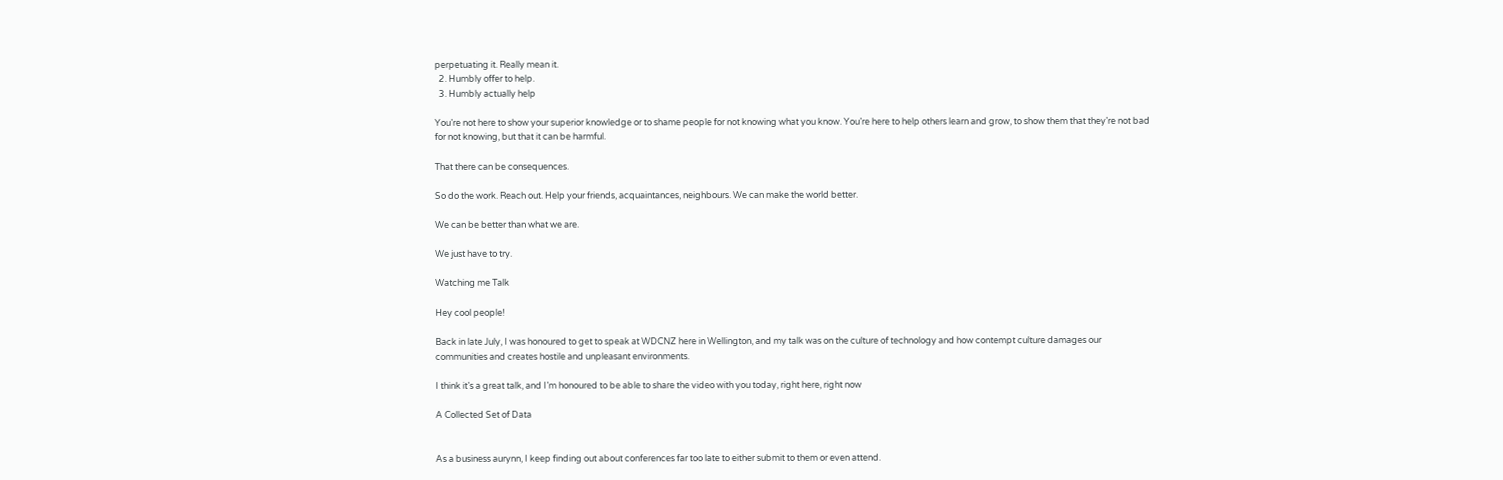perpetuating it. Really mean it.
  2. Humbly offer to help.
  3. Humbly actually help

You’re not here to show your superior knowledge or to shame people for not knowing what you know. You’re here to help others learn and grow, to show them that they’re not bad for not knowing, but that it can be harmful.

That there can be consequences.

So do the work. Reach out. Help your friends, acquaintances, neighbours. We can make the world better.

We can be better than what we are.

We just have to try.

Watching me Talk

Hey cool people!

Back in late July, I was honoured to get to speak at WDCNZ here in Wellington, and my talk was on the culture of technology and how contempt culture damages our communities and creates hostile and unpleasant environments.

I think it’s a great talk, and I’m honoured to be able to share the video with you today, right here, right now

A Collected Set of Data


As a business aurynn, I keep finding out about conferences far too late to either submit to them or even attend.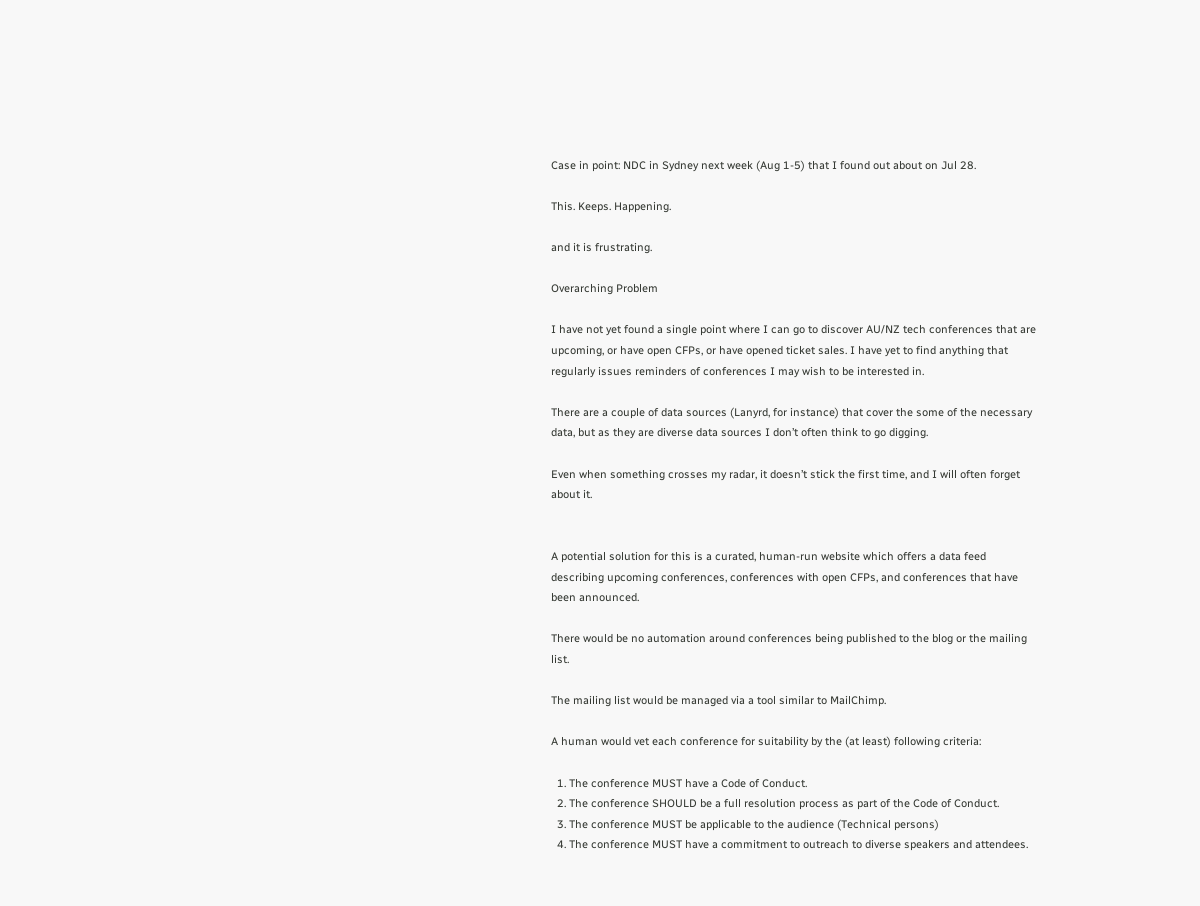Case in point: NDC in Sydney next week (Aug 1-5) that I found out about on Jul 28.

This. Keeps. Happening.

and it is frustrating.

Overarching Problem

I have not yet found a single point where I can go to discover AU/NZ tech conferences that are upcoming, or have open CFPs, or have opened ticket sales. I have yet to find anything that regularly issues reminders of conferences I may wish to be interested in.

There are a couple of data sources (Lanyrd, for instance) that cover the some of the necessary data, but as they are diverse data sources I don’t often think to go digging.

Even when something crosses my radar, it doesn’t stick the first time, and I will often forget about it.


A potential solution for this is a curated, human-run website which offers a data feed describing upcoming conferences, conferences with open CFPs, and conferences that have been announced.

There would be no automation around conferences being published to the blog or the mailing list.

The mailing list would be managed via a tool similar to MailChimp.

A human would vet each conference for suitability by the (at least) following criteria:

  1. The conference MUST have a Code of Conduct.
  2. The conference SHOULD be a full resolution process as part of the Code of Conduct.
  3. The conference MUST be applicable to the audience (Technical persons)
  4. The conference MUST have a commitment to outreach to diverse speakers and attendees.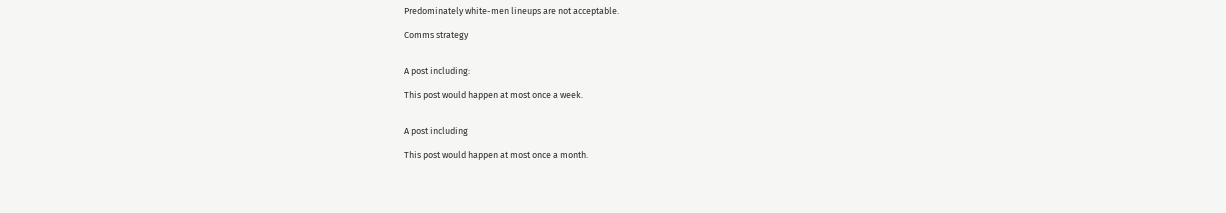Predominately white-men lineups are not acceptable.

Comms strategy


A post including:

This post would happen at most once a week.


A post including

This post would happen at most once a month.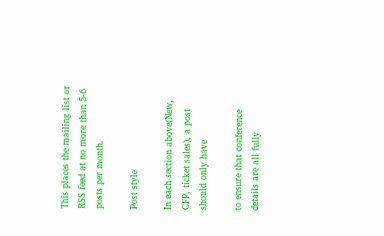This places the mailing list or RSS feed at no more than 5-6 posts per month.

Post style

In each section above(New, CFP, ticket sales), a post should only have

to ensure that conference details are all fully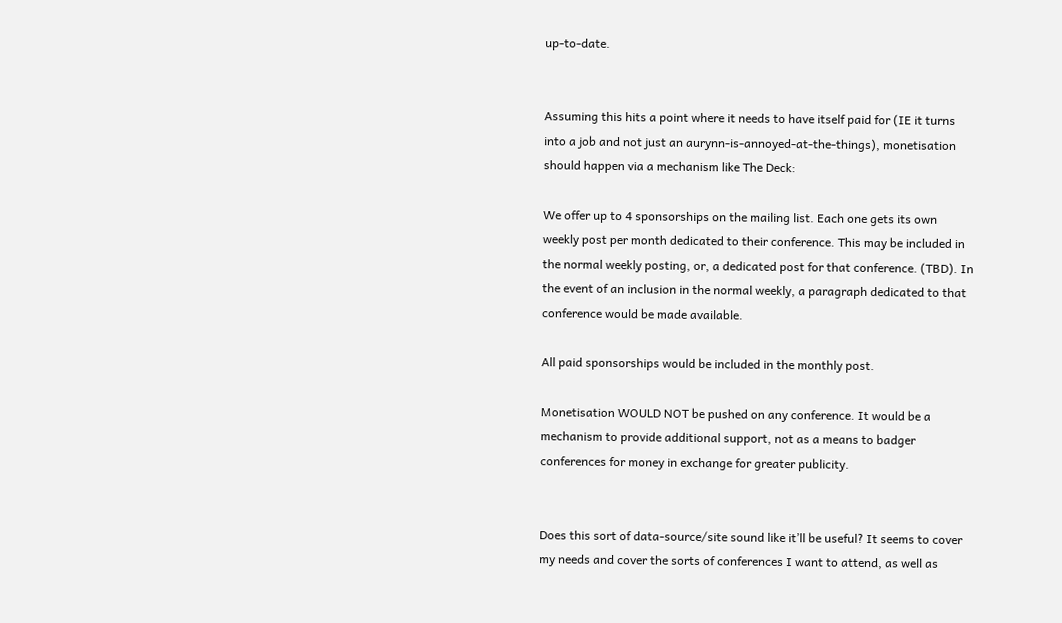up-to-date.


Assuming this hits a point where it needs to have itself paid for (IE it turns into a job and not just an aurynn-is-annoyed-at-the-things), monetisation should happen via a mechanism like The Deck:

We offer up to 4 sponsorships on the mailing list. Each one gets its own weekly post per month dedicated to their conference. This may be included in the normal weekly posting, or, a dedicated post for that conference. (TBD). In the event of an inclusion in the normal weekly, a paragraph dedicated to that conference would be made available.

All paid sponsorships would be included in the monthly post.

Monetisation WOULD NOT be pushed on any conference. It would be a mechanism to provide additional support, not as a means to badger conferences for money in exchange for greater publicity.


Does this sort of data-source/site sound like it’ll be useful? It seems to cover my needs and cover the sorts of conferences I want to attend, as well as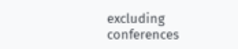excluding conferences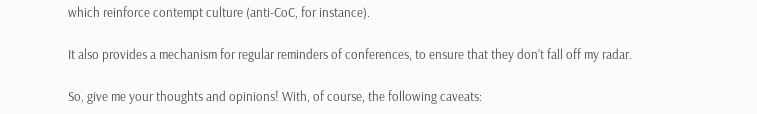which reinforce contempt culture (anti-CoC, for instance).

It also provides a mechanism for regular reminders of conferences, to ensure that they don’t fall off my radar.

So, give me your thoughts and opinions! With, of course, the following caveats: